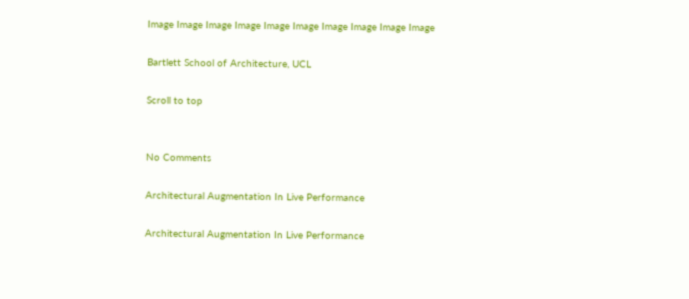Image Image Image Image Image Image Image Image Image Image

Bartlett School of Architecture, UCL

Scroll to top


No Comments

Architectural Augmentation In Live Performance

Architectural Augmentation In Live Performance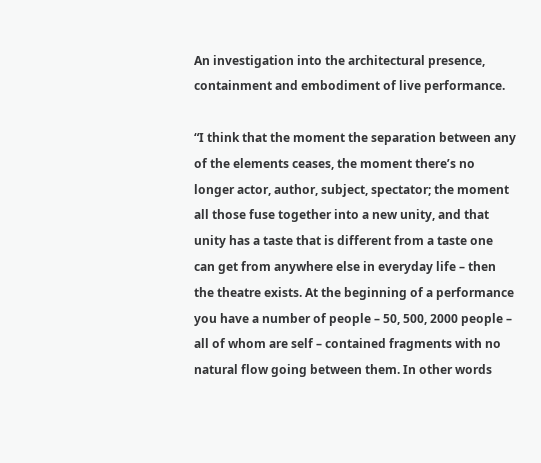An investigation into the architectural presence, containment and embodiment of live performance.

“I think that the moment the separation between any of the elements ceases, the moment there’s no longer actor, author, subject, spectator; the moment all those fuse together into a new unity, and that unity has a taste that is different from a taste one can get from anywhere else in everyday life – then the theatre exists. At the beginning of a performance you have a number of people – 50, 500, 2000 people – all of whom are self – contained fragments with no natural flow going between them. In other words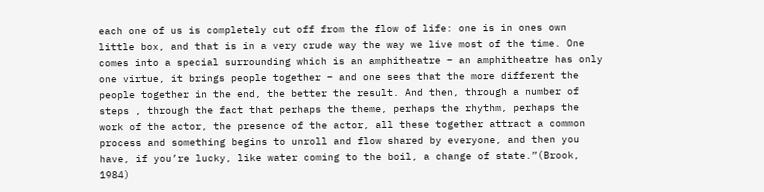each one of us is completely cut off from the flow of life: one is in ones own little box, and that is in a very crude way the way we live most of the time. One comes into a special surrounding which is an amphitheatre – an amphitheatre has only one virtue, it brings people together – and one sees that the more different the people together in the end, the better the result. And then, through a number of steps , through the fact that perhaps the theme, perhaps the rhythm, perhaps the work of the actor, the presence of the actor, all these together attract a common process and something begins to unroll and flow shared by everyone, and then you have, if you’re lucky, like water coming to the boil, a change of state.”(Brook, 1984)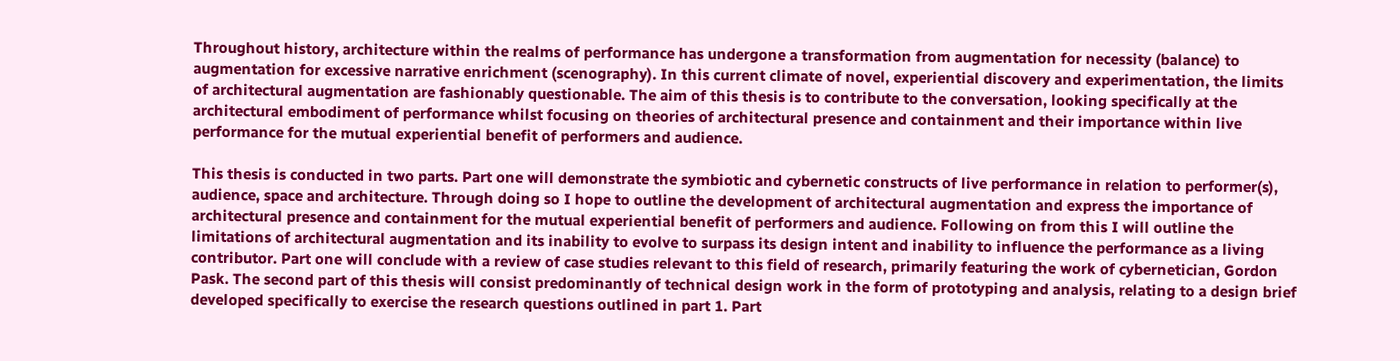Throughout history, architecture within the realms of performance has undergone a transformation from augmentation for necessity (balance) to augmentation for excessive narrative enrichment (scenography). In this current climate of novel, experiential discovery and experimentation, the limits of architectural augmentation are fashionably questionable. The aim of this thesis is to contribute to the conversation, looking specifically at the architectural embodiment of performance whilst focusing on theories of architectural presence and containment and their importance within live performance for the mutual experiential benefit of performers and audience.

This thesis is conducted in two parts. Part one will demonstrate the symbiotic and cybernetic constructs of live performance in relation to performer(s), audience, space and architecture. Through doing so I hope to outline the development of architectural augmentation and express the importance of architectural presence and containment for the mutual experiential benefit of performers and audience. Following on from this I will outline the limitations of architectural augmentation and its inability to evolve to surpass its design intent and inability to influence the performance as a living contributor. Part one will conclude with a review of case studies relevant to this field of research, primarily featuring the work of cybernetician, Gordon Pask. The second part of this thesis will consist predominantly of technical design work in the form of prototyping and analysis, relating to a design brief developed specifically to exercise the research questions outlined in part 1. Part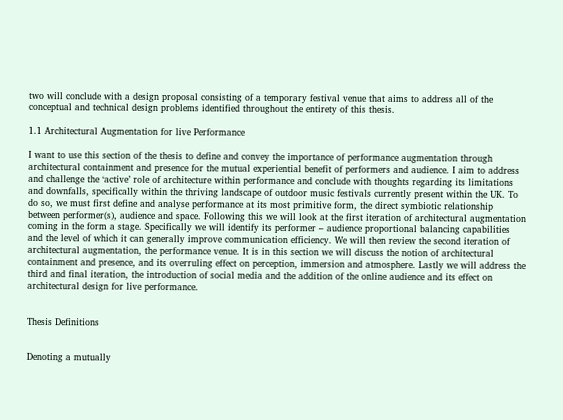two will conclude with a design proposal consisting of a temporary festival venue that aims to address all of the conceptual and technical design problems identified throughout the entirety of this thesis.

1.1 Architectural Augmentation for live Performance

I want to use this section of the thesis to define and convey the importance of performance augmentation through architectural containment and presence for the mutual experiential benefit of performers and audience. I aim to address and challenge the ‘active’ role of architecture within performance and conclude with thoughts regarding its limitations and downfalls, specifically within the thriving landscape of outdoor music festivals currently present within the UK. To do so, we must first define and analyse performance at its most primitive form, the direct symbiotic relationship between performer(s), audience and space. Following this we will look at the first iteration of architectural augmentation coming in the form a stage. Specifically we will identify its performer – audience proportional balancing capabilities and the level of which it can generally improve communication efficiency. We will then review the second iteration of architectural augmentation, the performance venue. It is in this section we will discuss the notion of architectural containment and presence, and its overruling effect on perception, immersion and atmosphere. Lastly we will address the third and final iteration, the introduction of social media and the addition of the online audience and its effect on architectural design for live performance.


Thesis Definitions


Denoting a mutually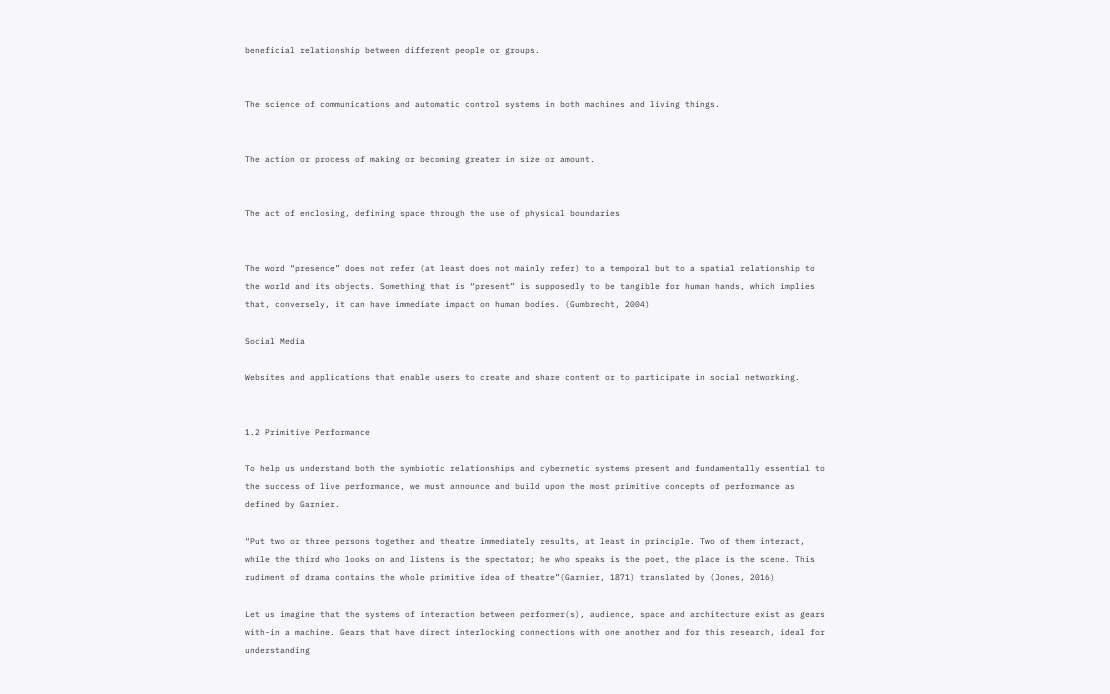beneficial relationship between different people or groups.


The science of communications and automatic control systems in both machines and living things.


The action or process of making or becoming greater in size or amount.


The act of enclosing, defining space through the use of physical boundaries


The word “presence” does not refer (at least does not mainly refer) to a temporal but to a spatial relationship to the world and its objects. Something that is “present” is supposedly to be tangible for human hands, which implies that, conversely, it can have immediate impact on human bodies. (Gumbrecht, 2004)

Social Media

Websites and applications that enable users to create and share content or to participate in social networking.


1.2 Primitive Performance

To help us understand both the symbiotic relationships and cybernetic systems present and fundamentally essential to the success of live performance, we must announce and build upon the most primitive concepts of performance as defined by Garnier.

“Put two or three persons together and theatre immediately results, at least in principle. Two of them interact, while the third who looks on and listens is the spectator; he who speaks is the poet, the place is the scene. This rudiment of drama contains the whole primitive idea of theatre”(Garnier, 1871) translated by (Jones, 2016)

Let us imagine that the systems of interaction between performer(s), audience, space and architecture exist as gears with-in a machine. Gears that have direct interlocking connections with one another and for this research, ideal for understanding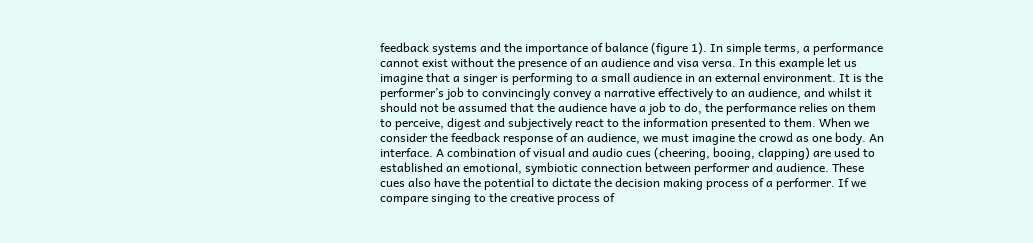feedback systems and the importance of balance (figure 1). In simple terms, a performance cannot exist without the presence of an audience and visa versa. In this example let us imagine that a singer is performing to a small audience in an external environment. It is the performer’s job to convincingly convey a narrative effectively to an audience, and whilst it should not be assumed that the audience have a job to do, the performance relies on them to perceive, digest and subjectively react to the information presented to them. When we consider the feedback response of an audience, we must imagine the crowd as one body. An interface. A combination of visual and audio cues (cheering, booing, clapping) are used to established an emotional, symbiotic connection between performer and audience. These cues also have the potential to dictate the decision making process of a performer. If we compare singing to the creative process of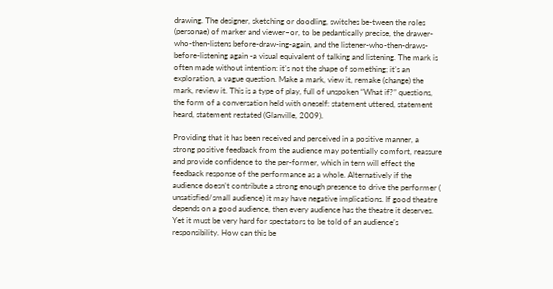drawing. The designer, sketching or doodling, switches be-tween the roles (personae) of marker and viewer–or, to be pedantically precise, the drawer-who-then-listens before-draw-ing-again, and the listener-who-then-draws-before-listening again -a visual equivalent of talking and listening. The mark is often made without intention: it’s not the shape of something; it’s an exploration, a vague question. Make a mark, view it, remake (change) the mark, review it. This is a type of play, full of unspoken “What if?” questions, the form of a conversation held with oneself: statement uttered, statement heard, statement restated (Glanville, 2009).

Providing that it has been received and perceived in a positive manner, a strong positive feedback from the audience may potentially comfort, reassure and provide confidence to the per-former, which in tern will effect the feedback response of the performance as a whole. Alternatively if the audience doesn’t contribute a strong enough presence to drive the performer ( unsatisfied/small audience) it may have negative implications. If good theatre depends on a good audience, then every audience has the theatre it deserves. Yet it must be very hard for spectators to be told of an audience’s responsibility. How can this be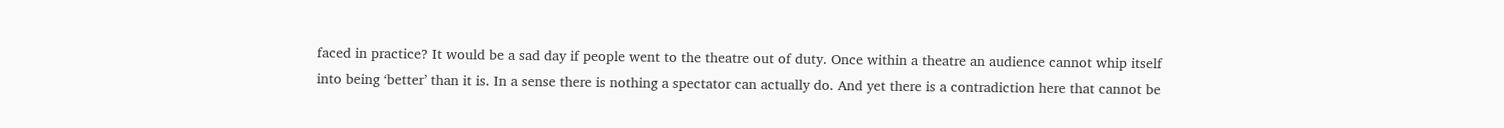faced in practice? It would be a sad day if people went to the theatre out of duty. Once within a theatre an audience cannot whip itself into being ‘better’ than it is. In a sense there is nothing a spectator can actually do. And yet there is a contradiction here that cannot be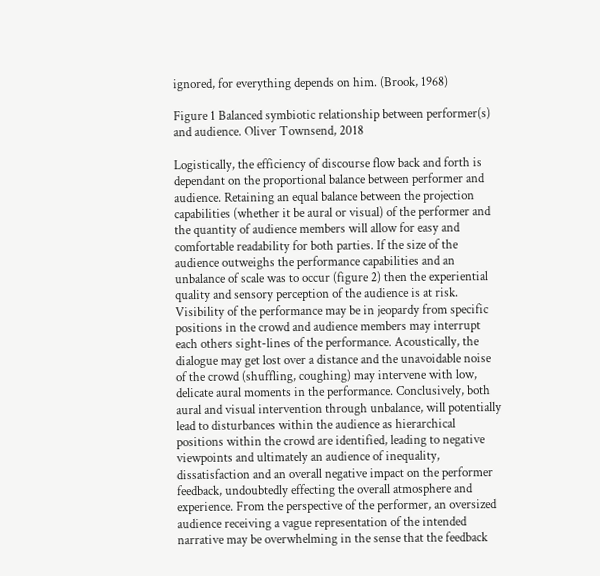ignored, for everything depends on him. (Brook, 1968)

Figure 1 Balanced symbiotic relationship between performer(s) and audience. Oliver Townsend, 2018

Logistically, the efficiency of discourse flow back and forth is dependant on the proportional balance between performer and audience. Retaining an equal balance between the projection capabilities (whether it be aural or visual) of the performer and the quantity of audience members will allow for easy and comfortable readability for both parties. If the size of the audience outweighs the performance capabilities and an unbalance of scale was to occur (figure 2) then the experiential quality and sensory perception of the audience is at risk. Visibility of the performance may be in jeopardy from specific positions in the crowd and audience members may interrupt each others sight-lines of the performance. Acoustically, the dialogue may get lost over a distance and the unavoidable noise of the crowd (shuffling, coughing) may intervene with low, delicate aural moments in the performance. Conclusively, both aural and visual intervention through unbalance, will potentially lead to disturbances within the audience as hierarchical positions within the crowd are identified, leading to negative viewpoints and ultimately an audience of inequality, dissatisfaction and an overall negative impact on the performer feedback, undoubtedly effecting the overall atmosphere and experience. From the perspective of the performer, an oversized audience receiving a vague representation of the intended narrative may be overwhelming in the sense that the feedback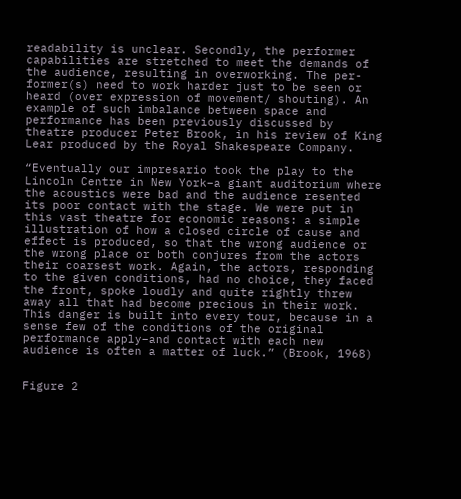readability is unclear. Secondly, the performer capabilities are stretched to meet the demands of the audience, resulting in overworking. The per-former(s) need to work harder just to be seen or heard (over expression of movement/ shouting). An example of such imbalance between space and performance has been previously discussed by theatre producer Peter Brook, in his review of King Lear produced by the Royal Shakespeare Company.

“Eventually our impresario took the play to the Lincoln Centre in New York–a giant auditorium where the acoustics were bad and the audience resented its poor contact with the stage. We were put in this vast theatre for economic reasons: a simple illustration of how a closed circle of cause and effect is produced, so that the wrong audience or the wrong place or both conjures from the actors their coarsest work. Again, the actors, responding to the given conditions, had no choice, they faced the front, spoke loudly and quite rightly threw away all that had become precious in their work. This danger is built into every tour, because in a sense few of the conditions of the original performance apply–and contact with each new audience is often a matter of luck.” (Brook, 1968)


Figure 2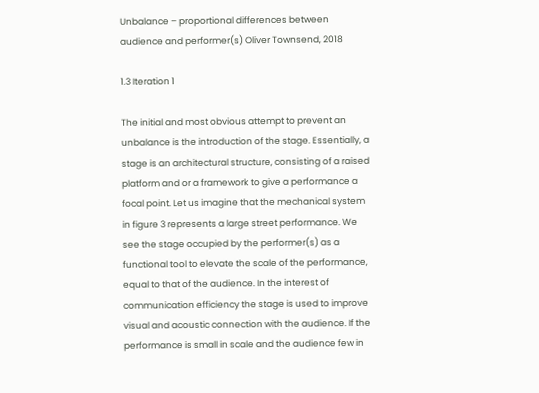Unbalance – proportional differences between audience and performer(s) Oliver Townsend, 2018

1.3 Iteration 1

The initial and most obvious attempt to prevent an unbalance is the introduction of the stage. Essentially, a stage is an architectural structure, consisting of a raised platform and or a framework to give a performance a focal point. Let us imagine that the mechanical system in figure 3 represents a large street performance. We see the stage occupied by the performer(s) as a functional tool to elevate the scale of the performance, equal to that of the audience. In the interest of communication efficiency the stage is used to improve visual and acoustic connection with the audience. If the performance is small in scale and the audience few in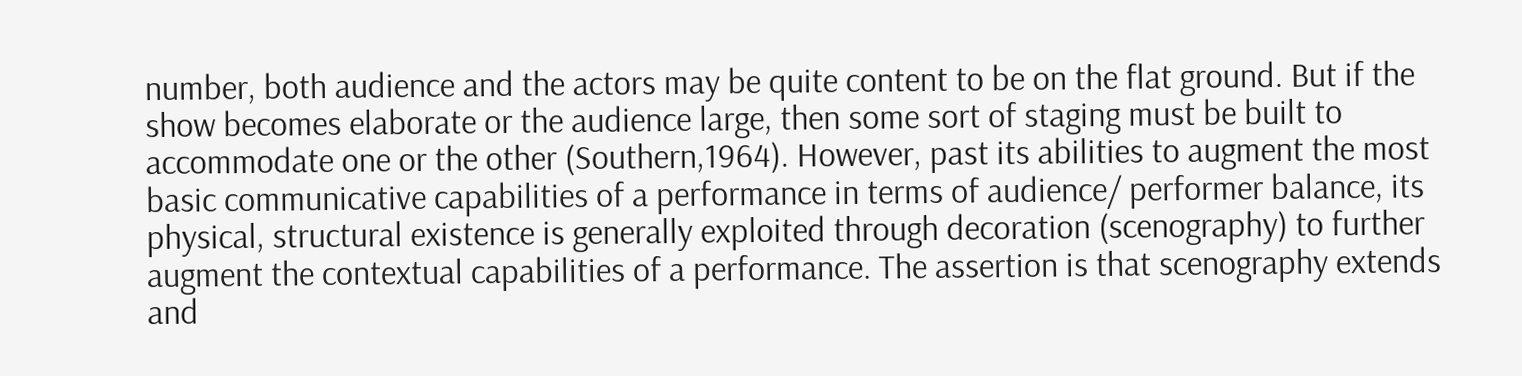number, both audience and the actors may be quite content to be on the flat ground. But if the show becomes elaborate or the audience large, then some sort of staging must be built to accommodate one or the other (Southern,1964). However, past its abilities to augment the most basic communicative capabilities of a performance in terms of audience/ performer balance, its physical, structural existence is generally exploited through decoration (scenography) to further augment the contextual capabilities of a performance. The assertion is that scenography extends and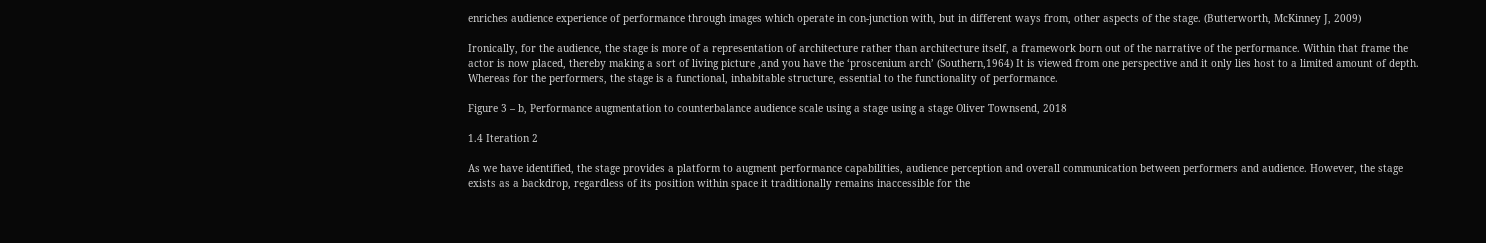enriches audience experience of performance through images which operate in con-junction with, but in different ways from, other aspects of the stage. (Butterworth, McKinney J, 2009)

Ironically, for the audience, the stage is more of a representation of architecture rather than architecture itself, a framework born out of the narrative of the performance. Within that frame the actor is now placed, thereby making a sort of living picture ,and you have the ‘proscenium arch’ (Southern,1964) It is viewed from one perspective and it only lies host to a limited amount of depth. Whereas for the performers, the stage is a functional, inhabitable structure, essential to the functionality of performance.

Figure 3 – b, Performance augmentation to counterbalance audience scale using a stage using a stage Oliver Townsend, 2018

1.4 Iteration 2

As we have identified, the stage provides a platform to augment performance capabilities, audience perception and overall communication between performers and audience. However, the stage exists as a backdrop, regardless of its position within space it traditionally remains inaccessible for the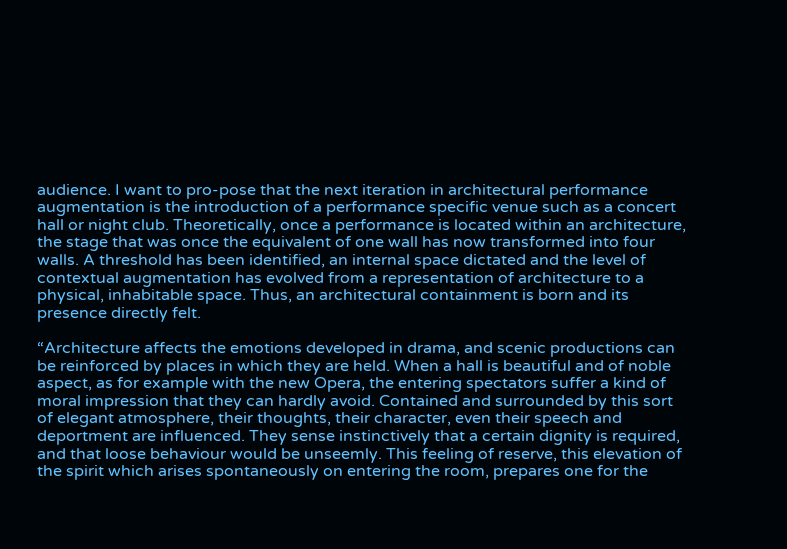audience. I want to pro-pose that the next iteration in architectural performance augmentation is the introduction of a performance specific venue such as a concert hall or night club. Theoretically, once a performance is located within an architecture, the stage that was once the equivalent of one wall has now transformed into four walls. A threshold has been identified, an internal space dictated and the level of contextual augmentation has evolved from a representation of architecture to a physical, inhabitable space. Thus, an architectural containment is born and its presence directly felt.

“Architecture affects the emotions developed in drama, and scenic productions can be reinforced by places in which they are held. When a hall is beautiful and of noble aspect, as for example with the new Opera, the entering spectators suffer a kind of moral impression that they can hardly avoid. Contained and surrounded by this sort of elegant atmosphere, their thoughts, their character, even their speech and deportment are influenced. They sense instinctively that a certain dignity is required, and that loose behaviour would be unseemly. This feeling of reserve, this elevation of the spirit which arises spontaneously on entering the room, prepares one for the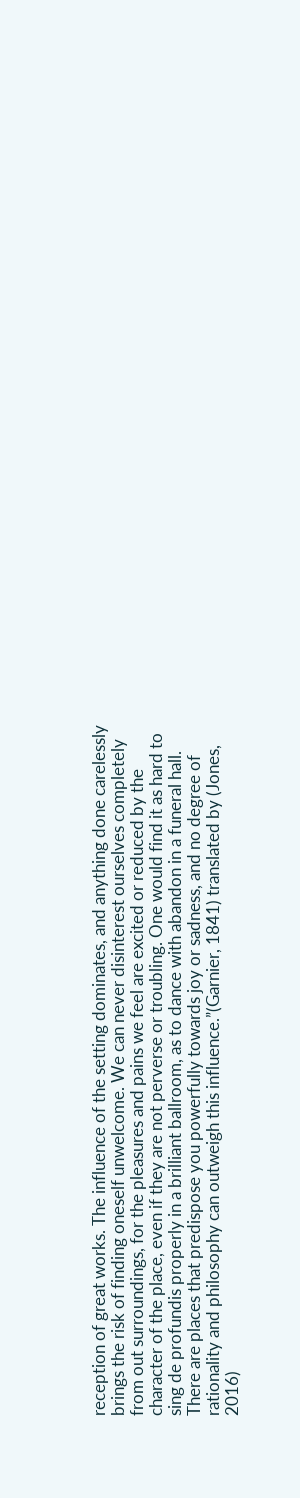reception of great works. The influence of the setting dominates, and anything done carelessly brings the risk of finding oneself unwelcome. We can never disinterest ourselves completely from out surroundings, for the pleasures and pains we feel are excited or reduced by the character of the place, even if they are not perverse or troubling. One would find it as hard to sing de profundis properly in a brilliant ballroom, as to dance with abandon in a funeral hall. There are places that predispose you powerfully towards joy or sadness, and no degree of rationality and philosophy can outweigh this influence.”(Garnier, 1841) translated by (Jones, 2016)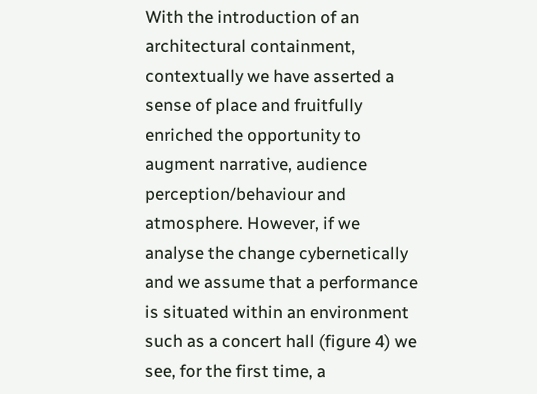With the introduction of an architectural containment, contextually we have asserted a sense of place and fruitfully enriched the opportunity to augment narrative, audience perception/behaviour and atmosphere. However, if we analyse the change cybernetically and we assume that a performance is situated within an environment such as a concert hall (figure 4) we see, for the first time, a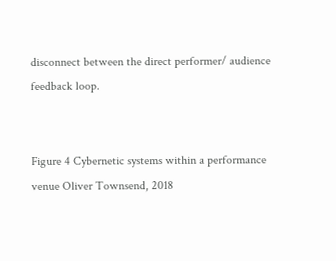disconnect between the direct performer/ audience feedback loop.


Figure 4 Cybernetic systems within a performance venue Oliver Townsend, 2018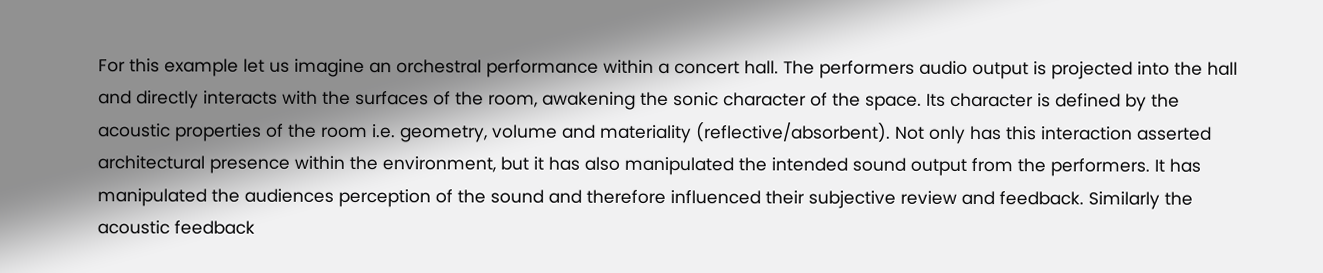For this example let us imagine an orchestral performance within a concert hall. The performers audio output is projected into the hall and directly interacts with the surfaces of the room, awakening the sonic character of the space. Its character is defined by the acoustic properties of the room i.e. geometry, volume and materiality (reflective/absorbent). Not only has this interaction asserted architectural presence within the environment, but it has also manipulated the intended sound output from the performers. It has manipulated the audiences perception of the sound and therefore influenced their subjective review and feedback. Similarly the acoustic feedback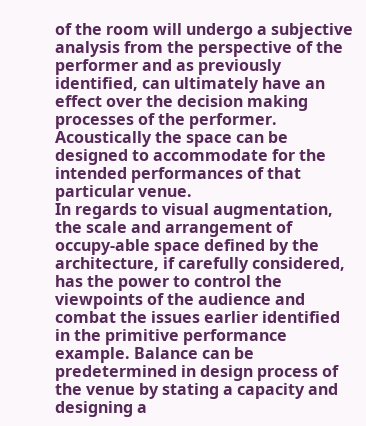of the room will undergo a subjective analysis from the perspective of the performer and as previously identified, can ultimately have an effect over the decision making processes of the performer. Acoustically the space can be designed to accommodate for the intended performances of that particular venue.
In regards to visual augmentation, the scale and arrangement of occupy-able space defined by the architecture, if carefully considered, has the power to control the viewpoints of the audience and combat the issues earlier identified in the primitive performance example. Balance can be predetermined in design process of the venue by stating a capacity and designing a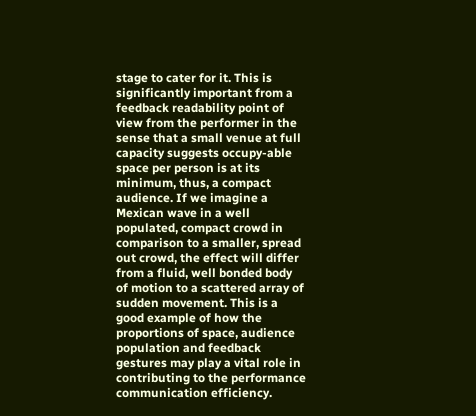stage to cater for it. This is significantly important from a feedback readability point of view from the performer in the sense that a small venue at full capacity suggests occupy-able space per person is at its minimum, thus, a compact audience. If we imagine a Mexican wave in a well populated, compact crowd in comparison to a smaller, spread out crowd, the effect will differ from a fluid, well bonded body of motion to a scattered array of sudden movement. This is a good example of how the proportions of space, audience population and feedback gestures may play a vital role in contributing to the performance communication efficiency.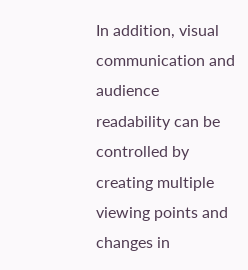In addition, visual communication and audience readability can be controlled by creating multiple viewing points and changes in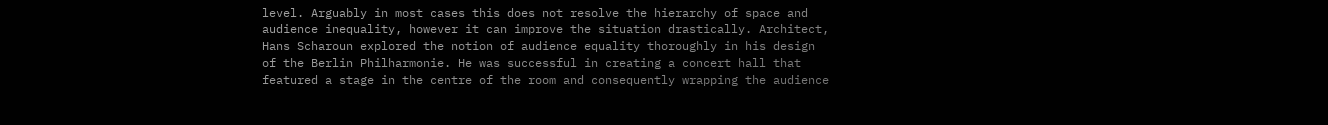level. Arguably in most cases this does not resolve the hierarchy of space and audience inequality, however it can improve the situation drastically. Architect, Hans Scharoun explored the notion of audience equality thoroughly in his design of the Berlin Philharmonie. He was successful in creating a concert hall that featured a stage in the centre of the room and consequently wrapping the audience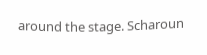around the stage. Scharoun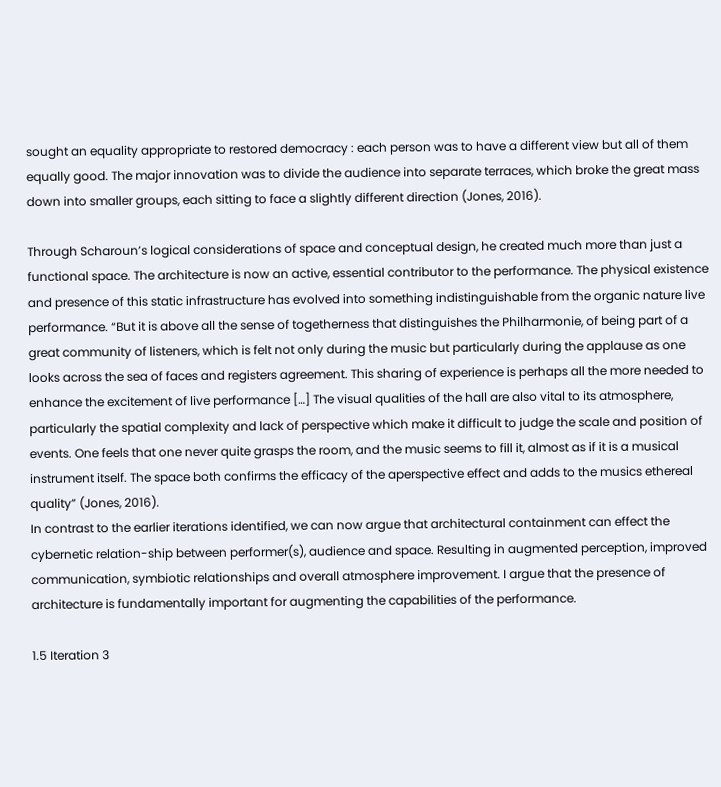sought an equality appropriate to restored democracy : each person was to have a different view but all of them equally good. The major innovation was to divide the audience into separate terraces, which broke the great mass down into smaller groups, each sitting to face a slightly different direction (Jones, 2016).

Through Scharoun’s logical considerations of space and conceptual design, he created much more than just a functional space. The architecture is now an active, essential contributor to the performance. The physical existence and presence of this static infrastructure has evolved into something indistinguishable from the organic nature live performance. “But it is above all the sense of togetherness that distinguishes the Philharmonie, of being part of a great community of listeners, which is felt not only during the music but particularly during the applause as one looks across the sea of faces and registers agreement. This sharing of experience is perhaps all the more needed to enhance the excitement of live performance […] The visual qualities of the hall are also vital to its atmosphere, particularly the spatial complexity and lack of perspective which make it difficult to judge the scale and position of events. One feels that one never quite grasps the room, and the music seems to fill it, almost as if it is a musical instrument itself. The space both confirms the efficacy of the aperspective effect and adds to the musics ethereal quality” (Jones, 2016).
In contrast to the earlier iterations identified, we can now argue that architectural containment can effect the cybernetic relation-ship between performer(s), audience and space. Resulting in augmented perception, improved communication, symbiotic relationships and overall atmosphere improvement. I argue that the presence of architecture is fundamentally important for augmenting the capabilities of the performance.

1.5 Iteration 3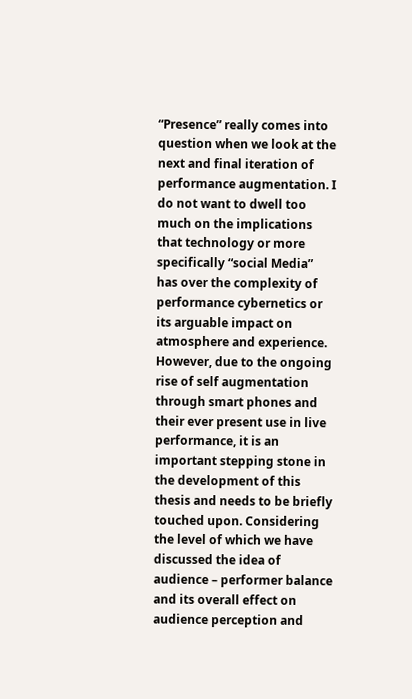“Presence” really comes into question when we look at the next and final iteration of performance augmentation. I do not want to dwell too much on the implications that technology or more specifically “social Media” has over the complexity of performance cybernetics or its arguable impact on atmosphere and experience. However, due to the ongoing rise of self augmentation through smart phones and their ever present use in live performance, it is an important stepping stone in the development of this thesis and needs to be briefly touched upon. Considering the level of which we have discussed the idea of audience – performer balance and its overall effect on audience perception and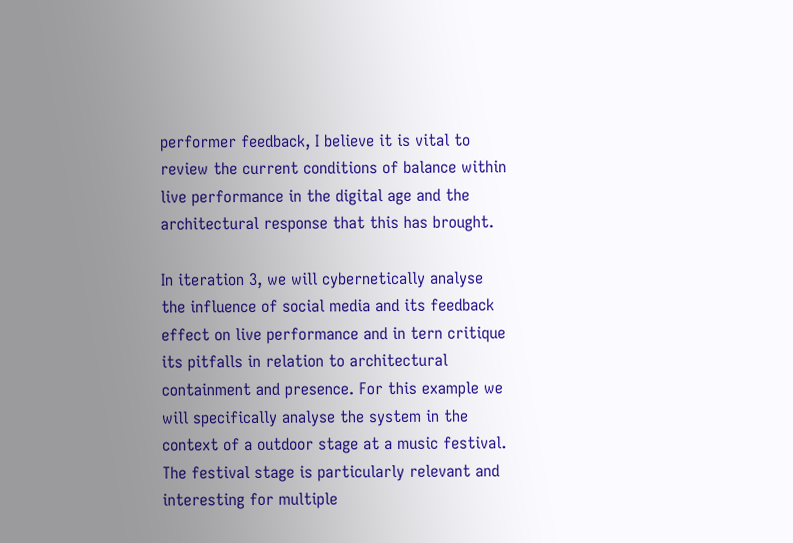performer feedback, I believe it is vital to review the current conditions of balance within live performance in the digital age and the architectural response that this has brought.

In iteration 3, we will cybernetically analyse the influence of social media and its feedback effect on live performance and in tern critique its pitfalls in relation to architectural containment and presence. For this example we will specifically analyse the system in the context of a outdoor stage at a music festival. The festival stage is particularly relevant and interesting for multiple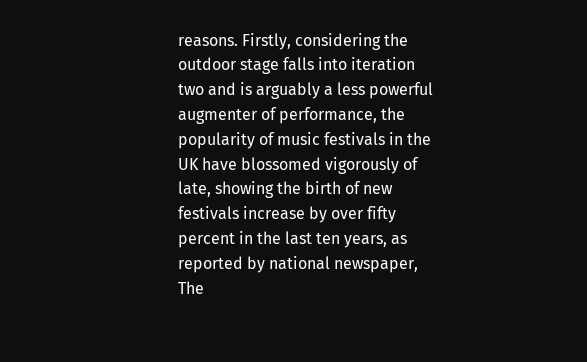reasons. Firstly, considering the outdoor stage falls into iteration two and is arguably a less powerful augmenter of performance, the popularity of music festivals in the UK have blossomed vigorously of late, showing the birth of new festivals increase by over fifty percent in the last ten years, as reported by national newspaper, The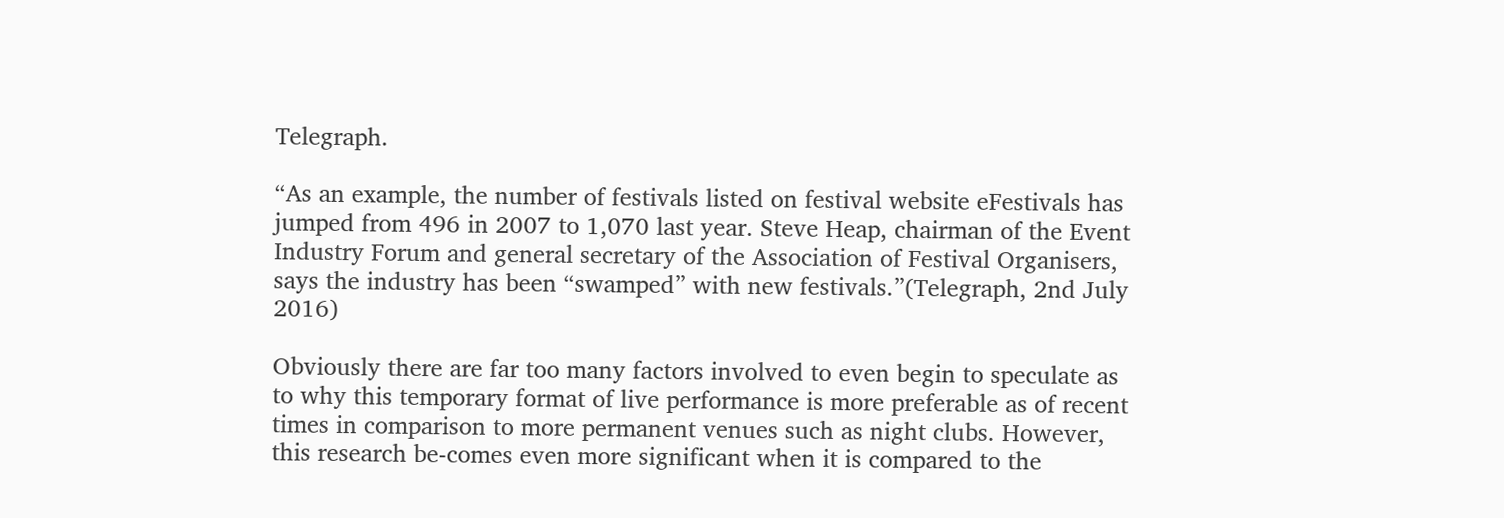Telegraph.

“As an example, the number of festivals listed on festival website eFestivals has jumped from 496 in 2007 to 1,070 last year. Steve Heap, chairman of the Event Industry Forum and general secretary of the Association of Festival Organisers, says the industry has been “swamped” with new festivals.”(Telegraph, 2nd July 2016)

Obviously there are far too many factors involved to even begin to speculate as to why this temporary format of live performance is more preferable as of recent times in comparison to more permanent venues such as night clubs. However, this research be-comes even more significant when it is compared to the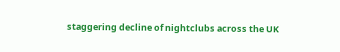staggering decline of nightclubs across the UK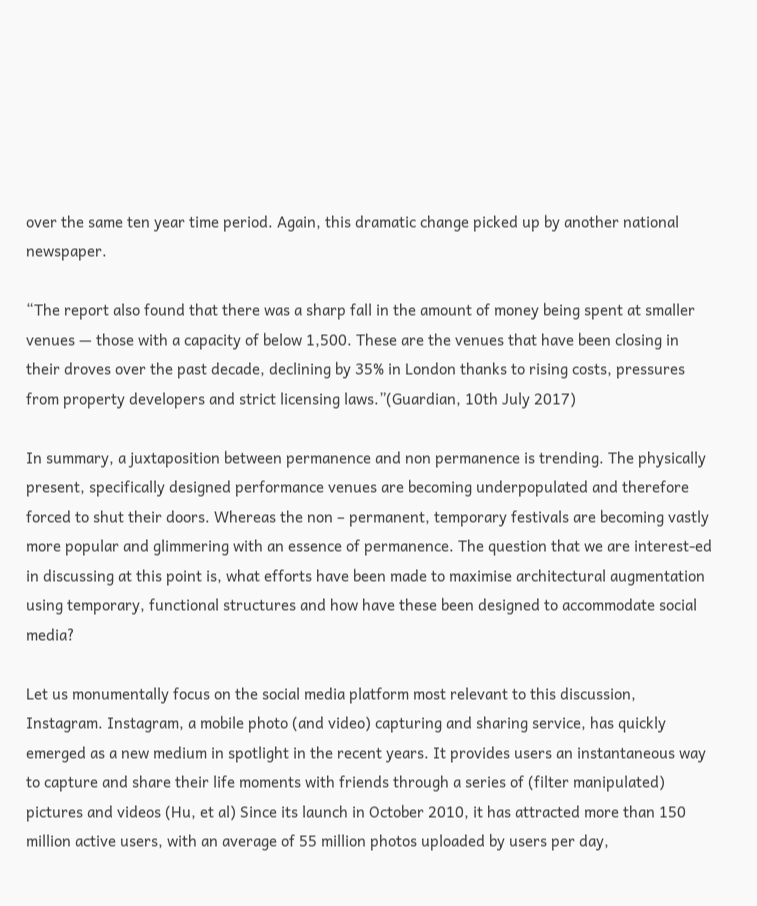over the same ten year time period. Again, this dramatic change picked up by another national newspaper.

“The report also found that there was a sharp fall in the amount of money being spent at smaller venues — those with a capacity of below 1,500. These are the venues that have been closing in their droves over the past decade, declining by 35% in London thanks to rising costs, pressures from property developers and strict licensing laws.”(Guardian, 10th July 2017)

In summary, a juxtaposition between permanence and non permanence is trending. The physically present, specifically designed performance venues are becoming underpopulated and therefore forced to shut their doors. Whereas the non – permanent, temporary festivals are becoming vastly more popular and glimmering with an essence of permanence. The question that we are interest-ed in discussing at this point is, what efforts have been made to maximise architectural augmentation using temporary, functional structures and how have these been designed to accommodate social media?

Let us monumentally focus on the social media platform most relevant to this discussion, Instagram. Instagram, a mobile photo (and video) capturing and sharing service, has quickly emerged as a new medium in spotlight in the recent years. It provides users an instantaneous way to capture and share their life moments with friends through a series of (filter manipulated) pictures and videos (Hu, et al) Since its launch in October 2010, it has attracted more than 150 million active users, with an average of 55 million photos uploaded by users per day,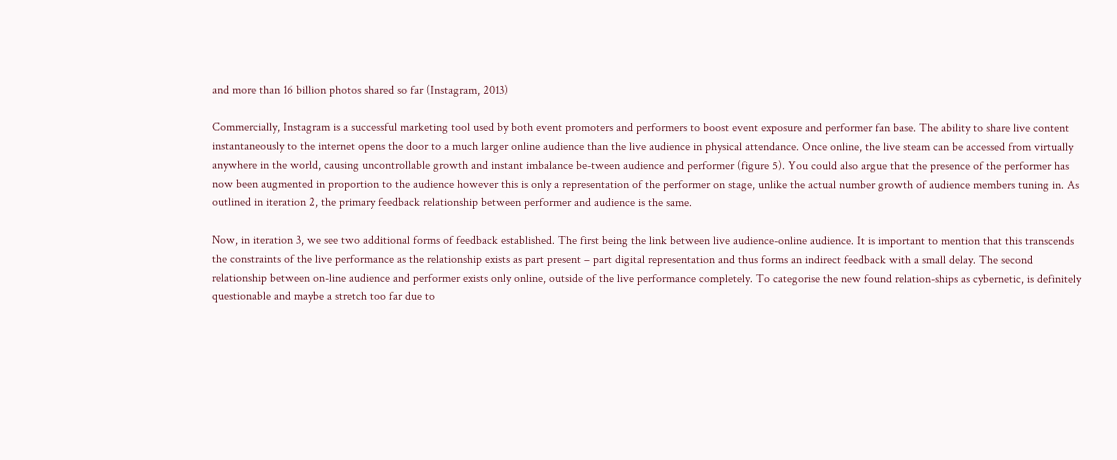and more than 16 billion photos shared so far (Instagram, 2013)

Commercially, Instagram is a successful marketing tool used by both event promoters and performers to boost event exposure and performer fan base. The ability to share live content instantaneously to the internet opens the door to a much larger online audience than the live audience in physical attendance. Once online, the live steam can be accessed from virtually anywhere in the world, causing uncontrollable growth and instant imbalance be-tween audience and performer (figure 5). You could also argue that the presence of the performer has now been augmented in proportion to the audience however this is only a representation of the performer on stage, unlike the actual number growth of audience members tuning in. As outlined in iteration 2, the primary feedback relationship between performer and audience is the same.

Now, in iteration 3, we see two additional forms of feedback established. The first being the link between live audience-online audience. It is important to mention that this transcends the constraints of the live performance as the relationship exists as part present – part digital representation and thus forms an indirect feedback with a small delay. The second relationship between on-line audience and performer exists only online, outside of the live performance completely. To categorise the new found relation-ships as cybernetic, is definitely questionable and maybe a stretch too far due to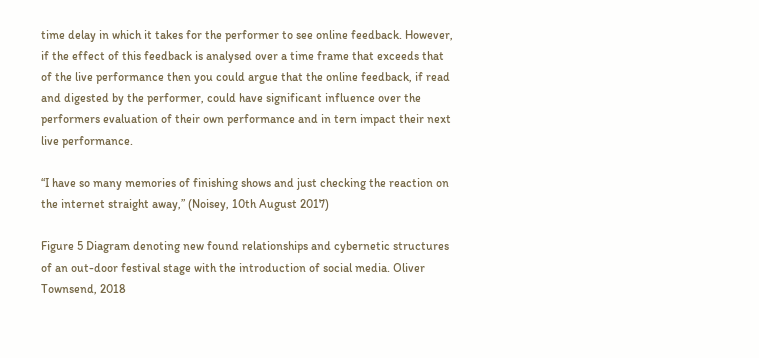time delay in which it takes for the performer to see online feedback. However, if the effect of this feedback is analysed over a time frame that exceeds that of the live performance then you could argue that the online feedback, if read and digested by the performer, could have significant influence over the performers evaluation of their own performance and in tern impact their next live performance.

“I have so many memories of finishing shows and just checking the reaction on the internet straight away,” (Noisey, 10th August 2017)

Figure 5 Diagram denoting new found relationships and cybernetic structures of an out-door festival stage with the introduction of social media. Oliver Townsend, 2018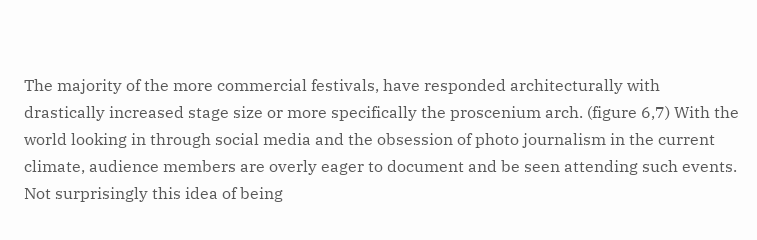The majority of the more commercial festivals, have responded architecturally with drastically increased stage size or more specifically the proscenium arch. (figure 6,7) With the world looking in through social media and the obsession of photo journalism in the current climate, audience members are overly eager to document and be seen attending such events. Not surprisingly this idea of being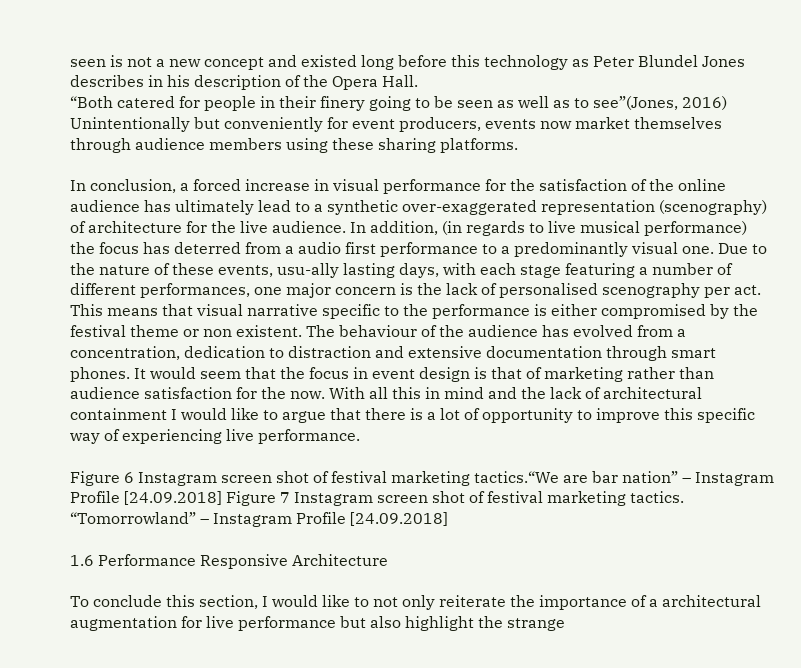seen is not a new concept and existed long before this technology as Peter Blundel Jones describes in his description of the Opera Hall.
“Both catered for people in their finery going to be seen as well as to see”(Jones, 2016) Unintentionally but conveniently for event producers, events now market themselves through audience members using these sharing platforms.

In conclusion, a forced increase in visual performance for the satisfaction of the online audience has ultimately lead to a synthetic over-exaggerated representation (scenography) of architecture for the live audience. In addition, (in regards to live musical performance) the focus has deterred from a audio first performance to a predominantly visual one. Due to the nature of these events, usu-ally lasting days, with each stage featuring a number of different performances, one major concern is the lack of personalised scenography per act. This means that visual narrative specific to the performance is either compromised by the festival theme or non existent. The behaviour of the audience has evolved from a concentration, dedication to distraction and extensive documentation through smart phones. It would seem that the focus in event design is that of marketing rather than audience satisfaction for the now. With all this in mind and the lack of architectural containment I would like to argue that there is a lot of opportunity to improve this specific way of experiencing live performance.

Figure 6 Instagram screen shot of festival marketing tactics.“We are bar nation” – Instagram Profile [24.09.2018] Figure 7 Instagram screen shot of festival marketing tactics. “Tomorrowland” – Instagram Profile [24.09.2018]

1.6 Performance Responsive Architecture

To conclude this section, I would like to not only reiterate the importance of a architectural augmentation for live performance but also highlight the strange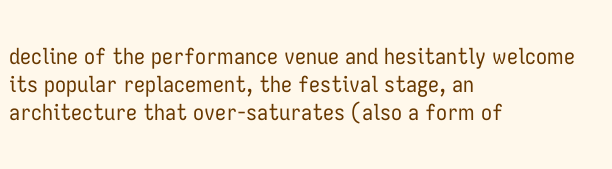decline of the performance venue and hesitantly welcome its popular replacement, the festival stage, an architecture that over-saturates (also a form of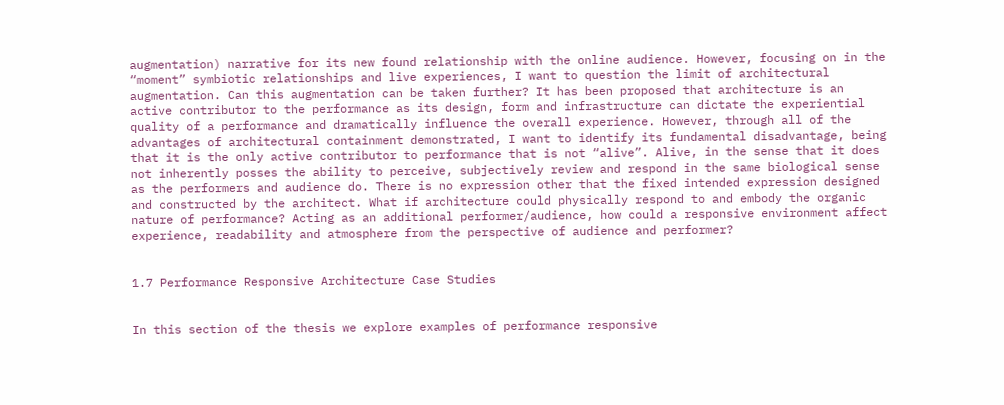augmentation) narrative for its new found relationship with the online audience. However, focusing on in the “moment” symbiotic relationships and live experiences, I want to question the limit of architectural augmentation. Can this augmentation can be taken further? It has been proposed that architecture is an active contributor to the performance as its design, form and infrastructure can dictate the experiential quality of a performance and dramatically influence the overall experience. However, through all of the advantages of architectural containment demonstrated, I want to identify its fundamental disadvantage, being that it is the only active contributor to performance that is not “alive”. Alive, in the sense that it does not inherently posses the ability to perceive, subjectively review and respond in the same biological sense as the performers and audience do. There is no expression other that the fixed intended expression designed and constructed by the architect. What if architecture could physically respond to and embody the organic nature of performance? Acting as an additional performer/audience, how could a responsive environment affect experience, readability and atmosphere from the perspective of audience and performer?


1.7 Performance Responsive Architecture Case Studies


In this section of the thesis we explore examples of performance responsive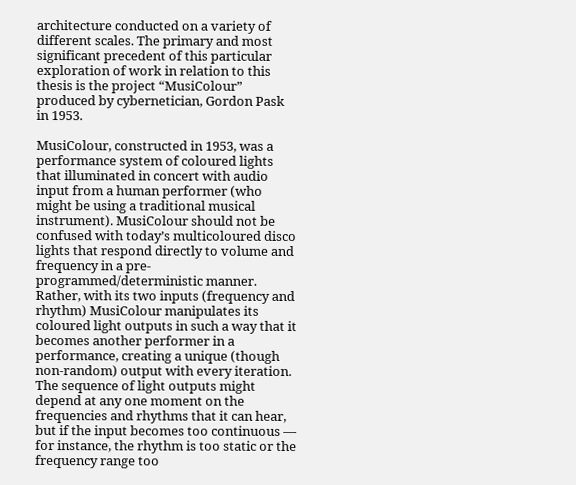architecture conducted on a variety of different scales. The primary and most significant precedent of this particular exploration of work in relation to this thesis is the project “MusiColour” produced by cybernetician, Gordon Pask in 1953.

MusiColour, constructed in 1953, was a performance system of coloured lights that illuminated in concert with audio input from a human performer (who might be using a traditional musical instrument). MusiColour should not be confused with today’s multicoloured disco lights that respond directly to volume and frequency in a pre-programmed/deterministic manner. Rather, with its two inputs (frequency and rhythm) MusiColour manipulates its coloured light outputs in such a way that it becomes another performer in a performance, creating a unique (though non-random) output with every iteration. The sequence of light outputs might depend at any one moment on the frequencies and rhythms that it can hear, but if the input becomes too continuous — for instance, the rhythm is too static or the frequency range too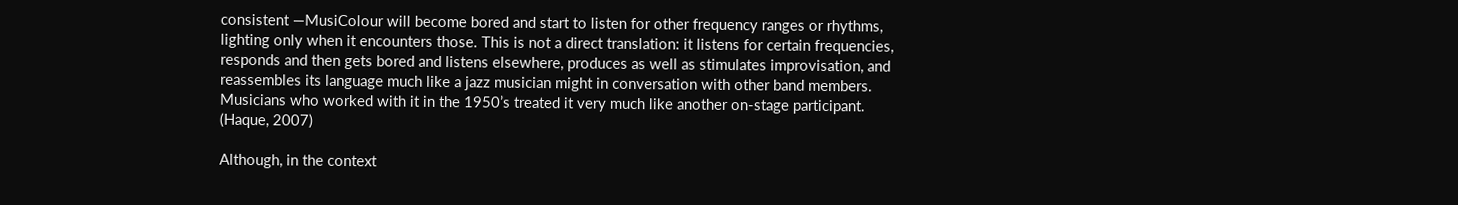consistent —MusiColour will become bored and start to listen for other frequency ranges or rhythms, lighting only when it encounters those. This is not a direct translation: it listens for certain frequencies, responds and then gets bored and listens elsewhere, produces as well as stimulates improvisation, and reassembles its language much like a jazz musician might in conversation with other band members. Musicians who worked with it in the 1950’s treated it very much like another on-stage participant. (Haque, 2007)

Although, in the context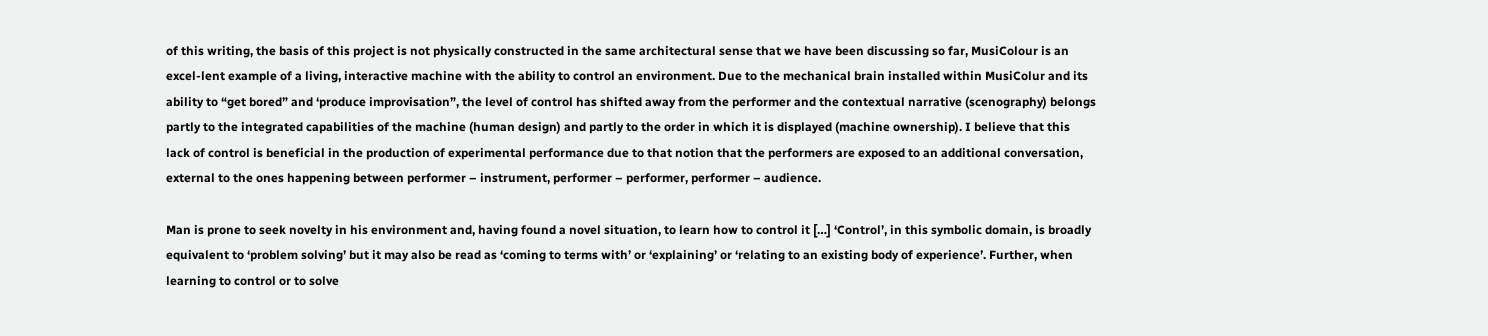of this writing, the basis of this project is not physically constructed in the same architectural sense that we have been discussing so far, MusiColour is an excel-lent example of a living, interactive machine with the ability to control an environment. Due to the mechanical brain installed within MusiColur and its ability to “get bored” and ‘produce improvisation”, the level of control has shifted away from the performer and the contextual narrative (scenography) belongs partly to the integrated capabilities of the machine (human design) and partly to the order in which it is displayed (machine ownership). I believe that this lack of control is beneficial in the production of experimental performance due to that notion that the performers are exposed to an additional conversation, external to the ones happening between performer – instrument, performer – performer, performer – audience.

Man is prone to seek novelty in his environment and, having found a novel situation, to learn how to control it […] ‘Control’, in this symbolic domain, is broadly equivalent to ‘problem solving’ but it may also be read as ‘coming to terms with’ or ‘explaining’ or ‘relating to an existing body of experience’. Further, when learning to control or to solve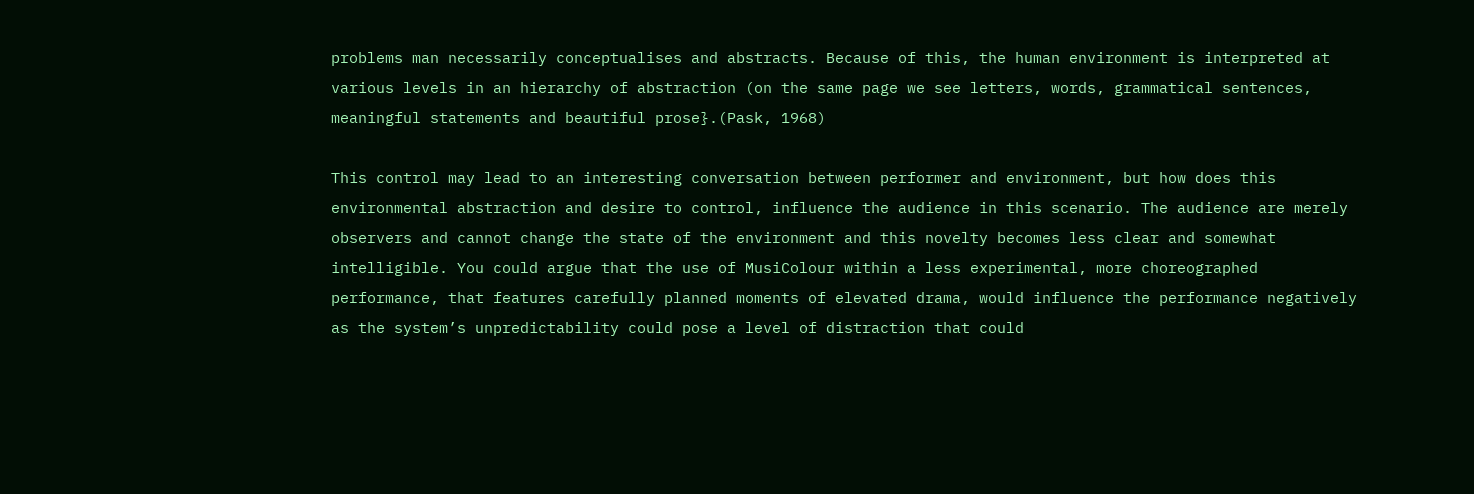problems man necessarily conceptualises and abstracts. Because of this, the human environment is interpreted at various levels in an hierarchy of abstraction (on the same page we see letters, words, grammatical sentences, meaningful statements and beautiful prose}.(Pask, 1968)

This control may lead to an interesting conversation between performer and environment, but how does this environmental abstraction and desire to control, influence the audience in this scenario. The audience are merely observers and cannot change the state of the environment and this novelty becomes less clear and somewhat intelligible. You could argue that the use of MusiColour within a less experimental, more choreographed performance, that features carefully planned moments of elevated drama, would influence the performance negatively as the system’s unpredictability could pose a level of distraction that could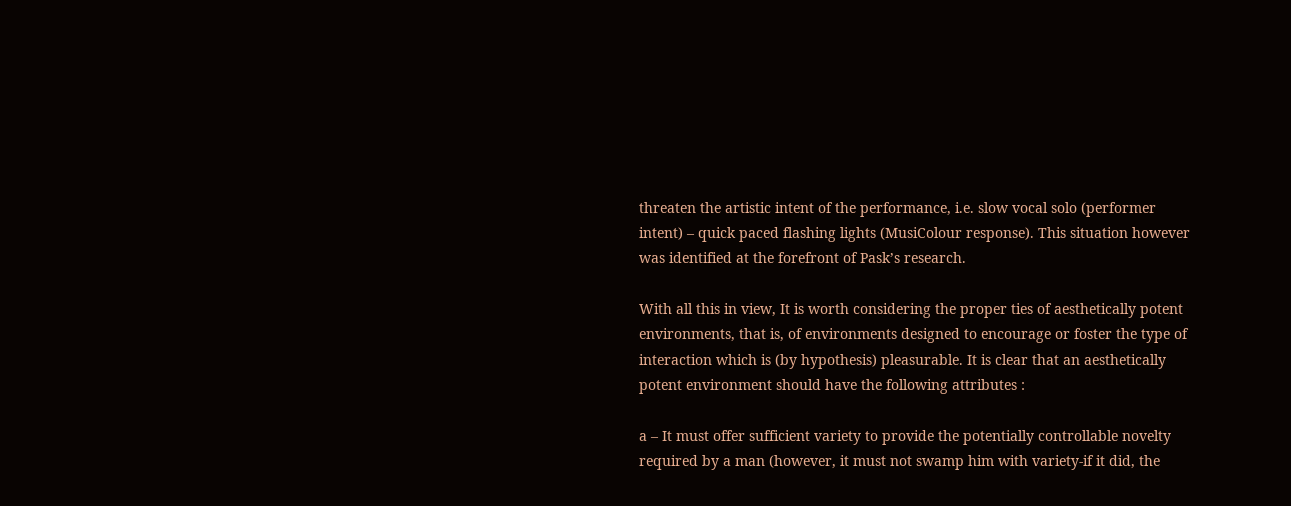threaten the artistic intent of the performance, i.e. slow vocal solo (performer intent) – quick paced flashing lights (MusiColour response). This situation however was identified at the forefront of Pask’s research.

With all this in view, It is worth considering the proper ties of aesthetically potent environments, that is, of environments designed to encourage or foster the type of interaction which is (by hypothesis) pleasurable. It is clear that an aesthetically potent environment should have the following attributes :

a – It must offer sufficient variety to provide the potentially controllable novelty required by a man (however, it must not swamp him with variety-if it did, the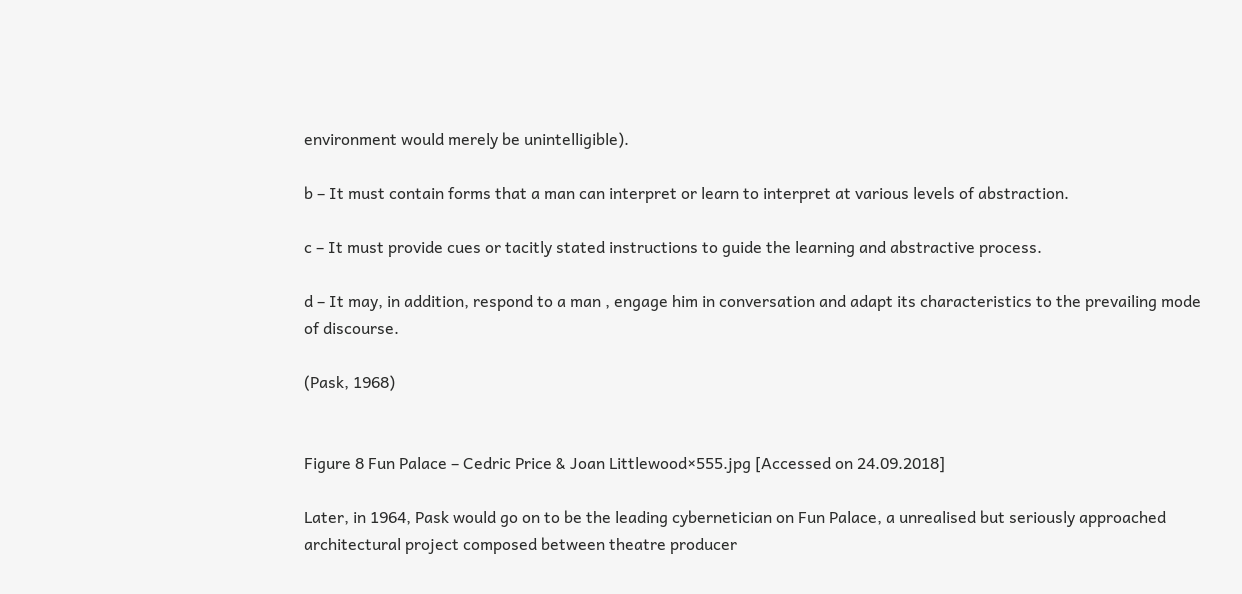environment would merely be unintelligible).

b – It must contain forms that a man can interpret or learn to interpret at various levels of abstraction.

c – It must provide cues or tacitly stated instructions to guide the learning and abstractive process.

d – It may, in addition, respond to a man , engage him in conversation and adapt its characteristics to the prevailing mode of discourse.

(Pask, 1968)


Figure 8 Fun Palace – Cedric Price & Joan Littlewood×555.jpg [Accessed on 24.09.2018]

Later, in 1964, Pask would go on to be the leading cybernetician on Fun Palace, a unrealised but seriously approached architectural project composed between theatre producer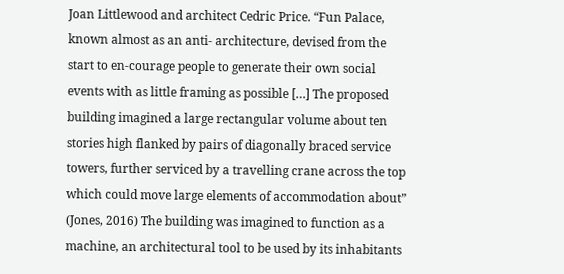Joan Littlewood and architect Cedric Price. “Fun Palace, known almost as an anti- architecture, devised from the start to en-courage people to generate their own social events with as little framing as possible […] The proposed building imagined a large rectangular volume about ten stories high flanked by pairs of diagonally braced service towers, further serviced by a travelling crane across the top which could move large elements of accommodation about” (Jones, 2016) The building was imagined to function as a machine, an architectural tool to be used by its inhabitants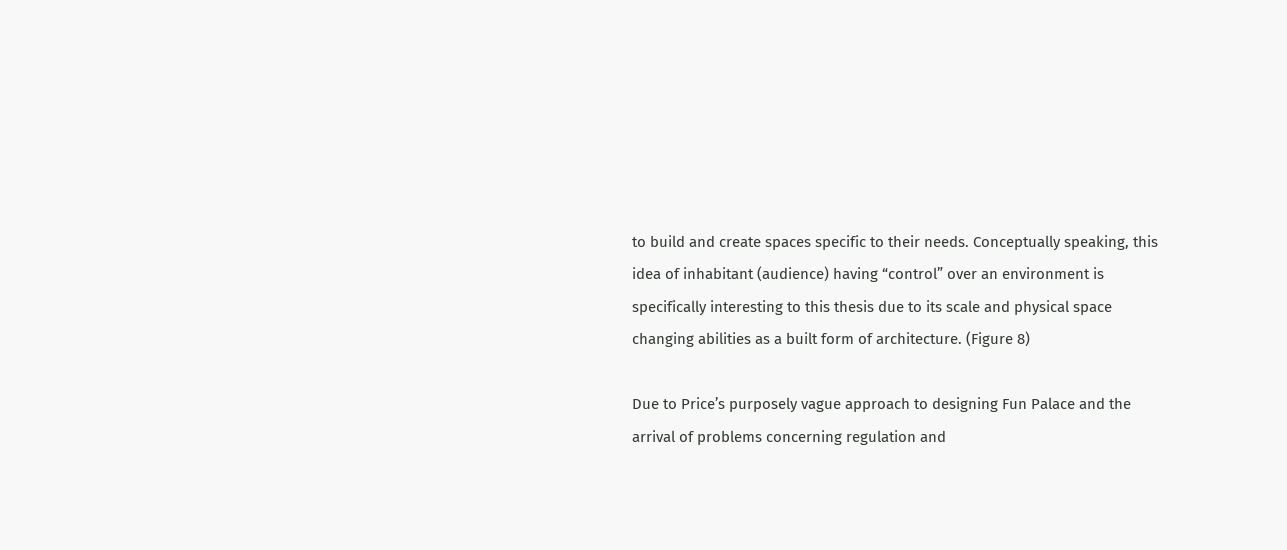to build and create spaces specific to their needs. Conceptually speaking, this idea of inhabitant (audience) having “control” over an environment is specifically interesting to this thesis due to its scale and physical space changing abilities as a built form of architecture. (Figure 8)

Due to Price’s purposely vague approach to designing Fun Palace and the arrival of problems concerning regulation and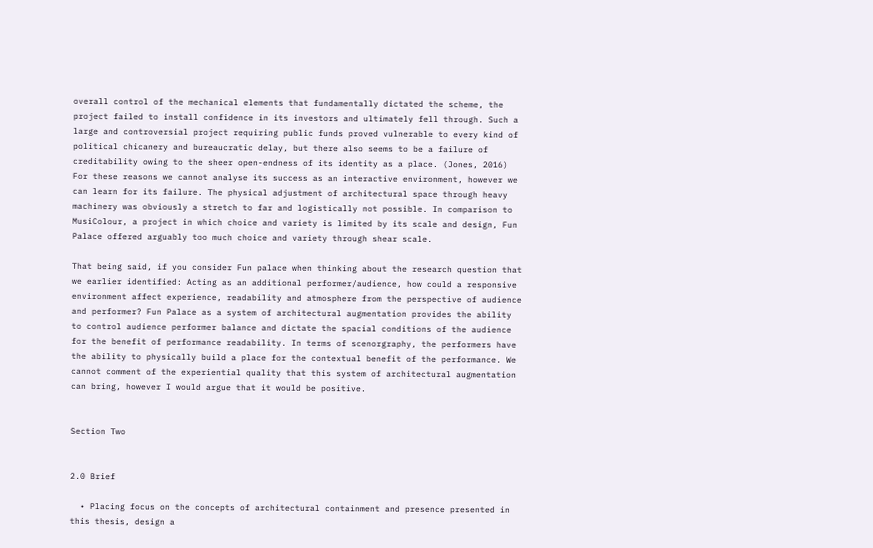overall control of the mechanical elements that fundamentally dictated the scheme, the project failed to install confidence in its investors and ultimately fell through. Such a large and controversial project requiring public funds proved vulnerable to every kind of political chicanery and bureaucratic delay, but there also seems to be a failure of creditability owing to the sheer open-endness of its identity as a place. (Jones, 2016) For these reasons we cannot analyse its success as an interactive environment, however we can learn for its failure. The physical adjustment of architectural space through heavy machinery was obviously a stretch to far and logistically not possible. In comparison to MusiColour, a project in which choice and variety is limited by its scale and design, Fun Palace offered arguably too much choice and variety through shear scale.

That being said, if you consider Fun palace when thinking about the research question that we earlier identified: Acting as an additional performer/audience, how could a responsive environment affect experience, readability and atmosphere from the perspective of audience and performer? Fun Palace as a system of architectural augmentation provides the ability to control audience performer balance and dictate the spacial conditions of the audience for the benefit of performance readability. In terms of scenorgraphy, the performers have the ability to physically build a place for the contextual benefit of the performance. We cannot comment of the experiential quality that this system of architectural augmentation can bring, however I would argue that it would be positive.


Section Two


2.0 Brief

  • Placing focus on the concepts of architectural containment and presence presented in this thesis, design a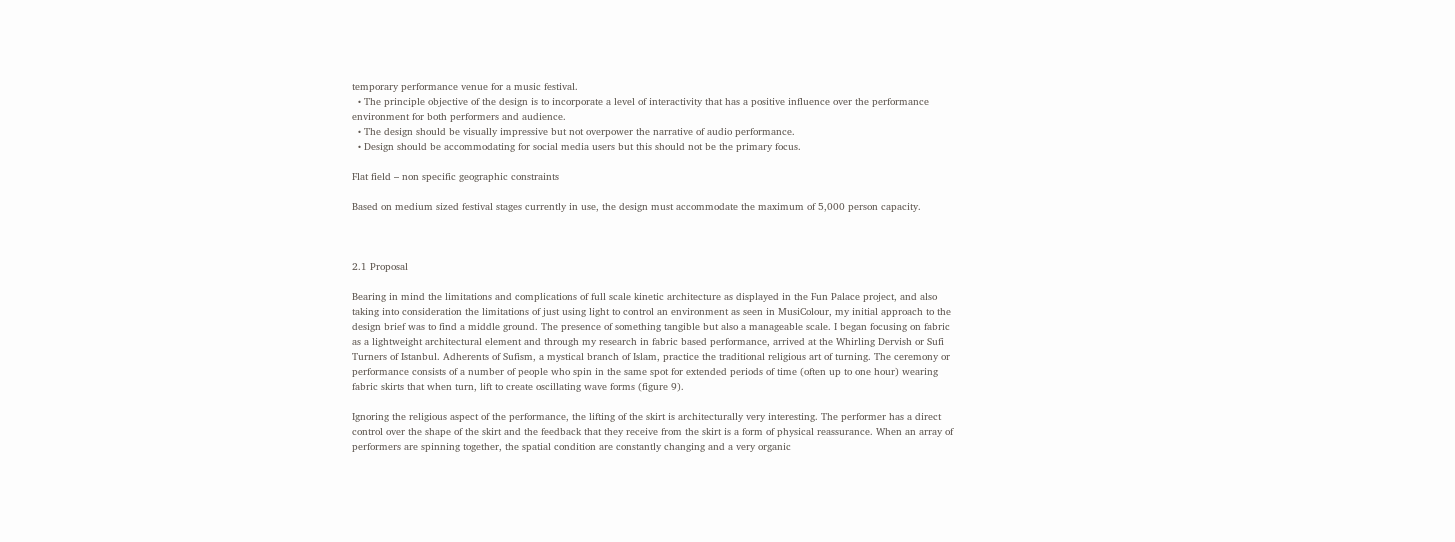temporary performance venue for a music festival.
  • The principle objective of the design is to incorporate a level of interactivity that has a positive influence over the performance environment for both performers and audience.
  • The design should be visually impressive but not overpower the narrative of audio performance.
  • Design should be accommodating for social media users but this should not be the primary focus.

Flat field – non specific geographic constraints

Based on medium sized festival stages currently in use, the design must accommodate the maximum of 5,000 person capacity.



2.1 Proposal

Bearing in mind the limitations and complications of full scale kinetic architecture as displayed in the Fun Palace project, and also taking into consideration the limitations of just using light to control an environment as seen in MusiColour, my initial approach to the design brief was to find a middle ground. The presence of something tangible but also a manageable scale. I began focusing on fabric as a lightweight architectural element and through my research in fabric based performance, arrived at the Whirling Dervish or Sufi Turners of Istanbul. Adherents of Sufism, a mystical branch of Islam, practice the traditional religious art of turning. The ceremony or performance consists of a number of people who spin in the same spot for extended periods of time (often up to one hour) wearing fabric skirts that when turn, lift to create oscillating wave forms (figure 9).

Ignoring the religious aspect of the performance, the lifting of the skirt is architecturally very interesting. The performer has a direct control over the shape of the skirt and the feedback that they receive from the skirt is a form of physical reassurance. When an array of performers are spinning together, the spatial condition are constantly changing and a very organic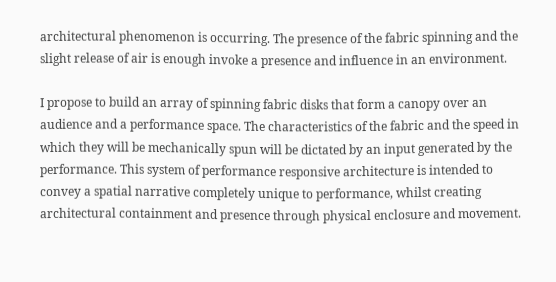architectural phenomenon is occurring. The presence of the fabric spinning and the slight release of air is enough invoke a presence and influence in an environment.

I propose to build an array of spinning fabric disks that form a canopy over an audience and a performance space. The characteristics of the fabric and the speed in which they will be mechanically spun will be dictated by an input generated by the performance. This system of performance responsive architecture is intended to convey a spatial narrative completely unique to performance, whilst creating architectural containment and presence through physical enclosure and movement.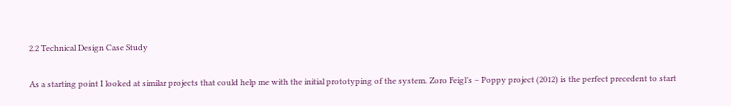2.2 Technical Design Case Study

As a starting point I looked at similar projects that could help me with the initial prototyping of the system. Zoro Feigl’s – Poppy project (2012) is the perfect precedent to start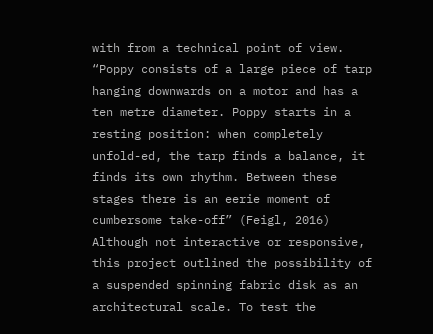with from a technical point of view. “Poppy consists of a large piece of tarp hanging downwards on a motor and has a ten metre diameter. Poppy starts in a resting position: when completely unfold-ed, the tarp finds a balance, it finds its own rhythm. Between these stages there is an eerie moment of cumbersome take-off” (Feigl, 2016) Although not interactive or responsive, this project outlined the possibility of a suspended spinning fabric disk as an architectural scale. To test the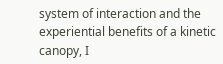system of interaction and the experiential benefits of a kinetic canopy, I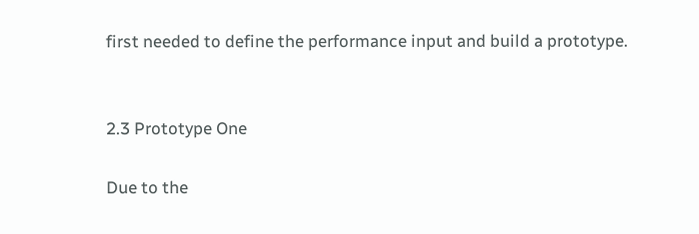first needed to define the performance input and build a prototype.


2.3 Prototype One

Due to the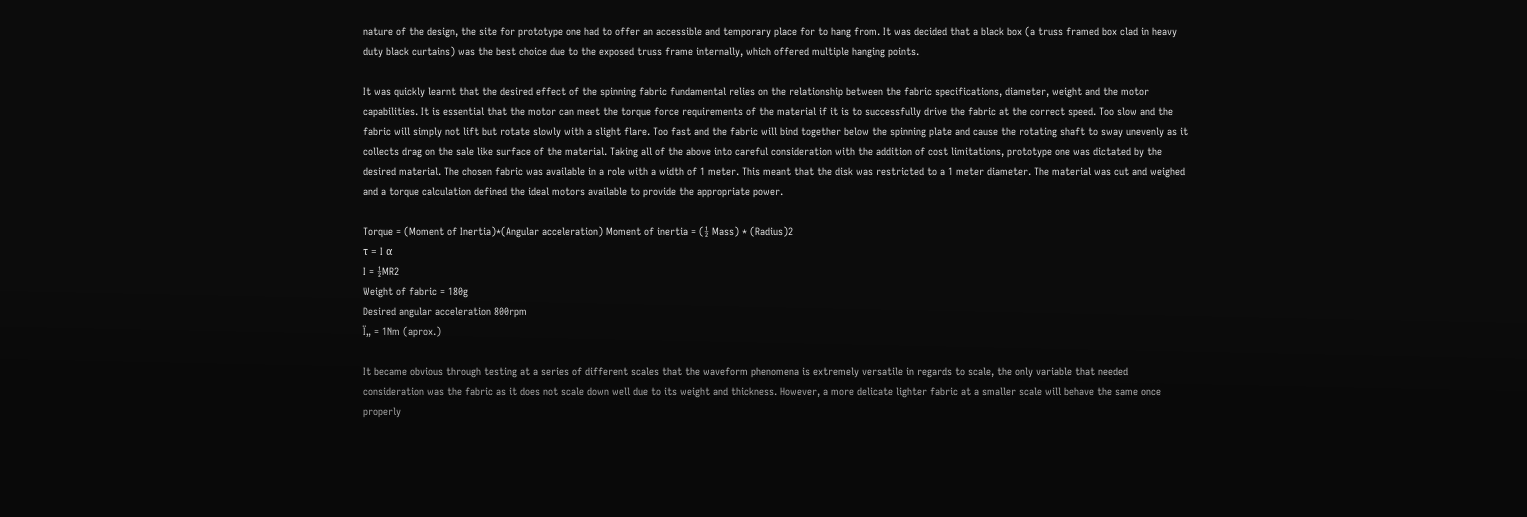nature of the design, the site for prototype one had to offer an accessible and temporary place for to hang from. It was decided that a black box (a truss framed box clad in heavy duty black curtains) was the best choice due to the exposed truss frame internally, which offered multiple hanging points.

It was quickly learnt that the desired effect of the spinning fabric fundamental relies on the relationship between the fabric specifications, diameter, weight and the motor capabilities. It is essential that the motor can meet the torque force requirements of the material if it is to successfully drive the fabric at the correct speed. Too slow and the fabric will simply not lift but rotate slowly with a slight flare. Too fast and the fabric will bind together below the spinning plate and cause the rotating shaft to sway unevenly as it collects drag on the sale like surface of the material. Taking all of the above into careful consideration with the addition of cost limitations, prototype one was dictated by the desired material. The chosen fabric was available in a role with a width of 1 meter. This meant that the disk was restricted to a 1 meter diameter. The material was cut and weighed and a torque calculation defined the ideal motors available to provide the appropriate power.

Torque = (Moment of Inertia)*(Angular acceleration) Moment of inertia = (½ Mass) * (Radius)2
τ = I α
I = ½MR2
Weight of fabric = 180g
Desired angular acceleration 800rpm
Ï„ = 1Nm (aprox.)

It became obvious through testing at a series of different scales that the waveform phenomena is extremely versatile in regards to scale, the only variable that needed consideration was the fabric as it does not scale down well due to its weight and thickness. However, a more delicate lighter fabric at a smaller scale will behave the same once properly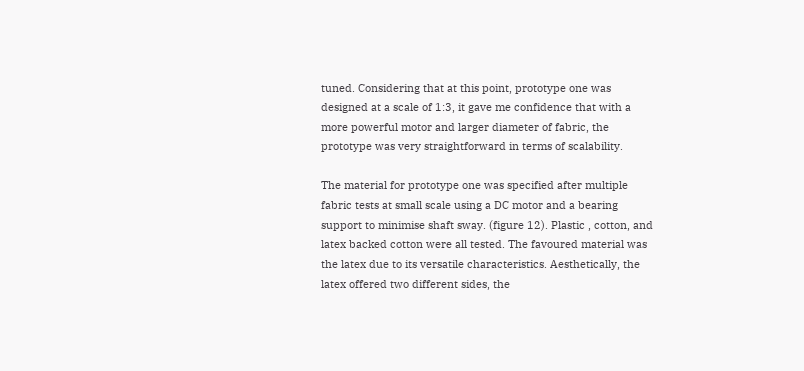tuned. Considering that at this point, prototype one was designed at a scale of 1:3, it gave me confidence that with a more powerful motor and larger diameter of fabric, the prototype was very straightforward in terms of scalability.

The material for prototype one was specified after multiple fabric tests at small scale using a DC motor and a bearing support to minimise shaft sway. (figure 12). Plastic , cotton, and latex backed cotton were all tested. The favoured material was the latex due to its versatile characteristics. Aesthetically, the latex offered two different sides, the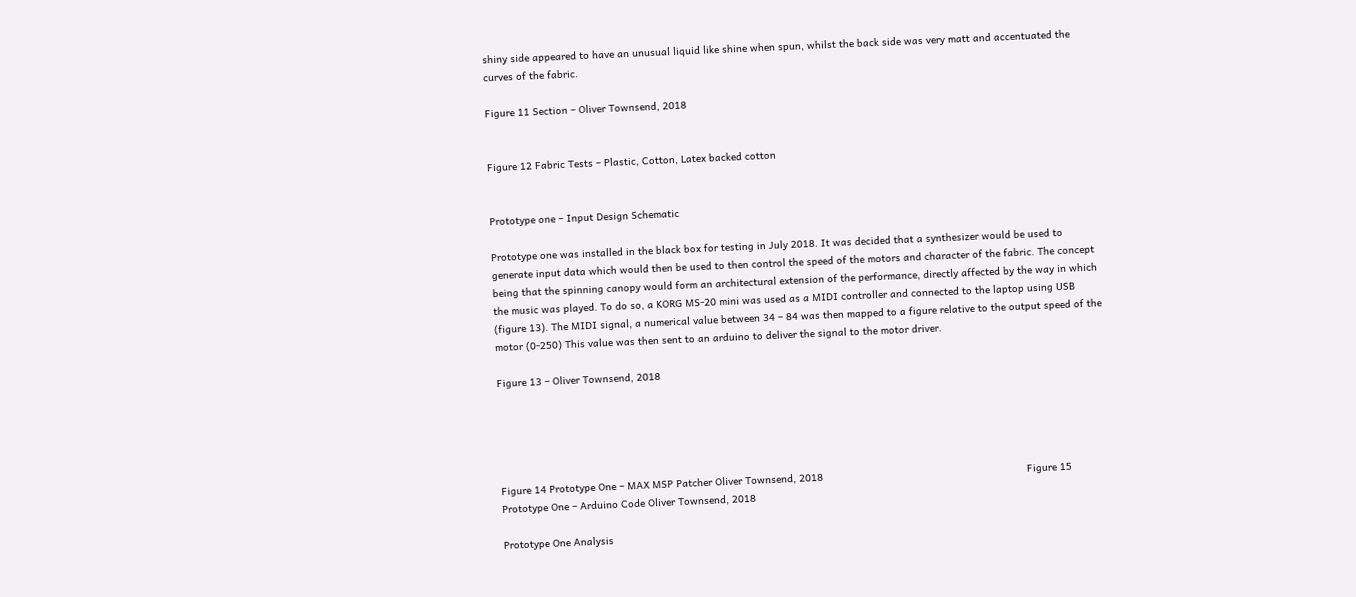shiny side appeared to have an unusual liquid like shine when spun, whilst the back side was very matt and accentuated the curves of the fabric.

Figure 11 Section – Oliver Townsend, 2018


Figure 12 Fabric Tests – Plastic, Cotton, Latex backed cotton


Prototype one – Input Design Schematic

Prototype one was installed in the black box for testing in July 2018. It was decided that a synthesizer would be used to generate input data which would then be used to then control the speed of the motors and character of the fabric. The concept being that the spinning canopy would form an architectural extension of the performance, directly affected by the way in which the music was played. To do so, a KORG MS-20 mini was used as a MIDI controller and connected to the laptop using USB (figure 13). The MIDI signal, a numerical value between 34 – 84 was then mapped to a figure relative to the output speed of the motor (0-250) This value was then sent to an arduino to deliver the signal to the motor driver.

Figure 13 – Oliver Townsend, 2018





Figure 14 Prototype One – MAX MSP Patcher Oliver Townsend, 2018                                                                    Figure 15 Prototype One – Arduino Code Oliver Townsend, 2018

Prototype One Analysis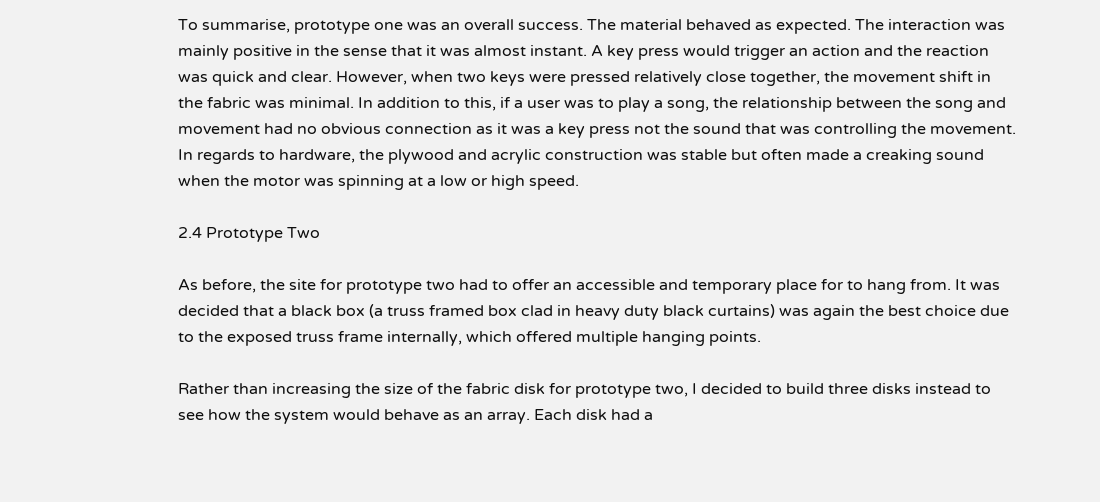To summarise, prototype one was an overall success. The material behaved as expected. The interaction was mainly positive in the sense that it was almost instant. A key press would trigger an action and the reaction was quick and clear. However, when two keys were pressed relatively close together, the movement shift in the fabric was minimal. In addition to this, if a user was to play a song, the relationship between the song and movement had no obvious connection as it was a key press not the sound that was controlling the movement. In regards to hardware, the plywood and acrylic construction was stable but often made a creaking sound when the motor was spinning at a low or high speed.

2.4 Prototype Two

As before, the site for prototype two had to offer an accessible and temporary place for to hang from. It was decided that a black box (a truss framed box clad in heavy duty black curtains) was again the best choice due to the exposed truss frame internally, which offered multiple hanging points.

Rather than increasing the size of the fabric disk for prototype two, I decided to build three disks instead to see how the system would behave as an array. Each disk had a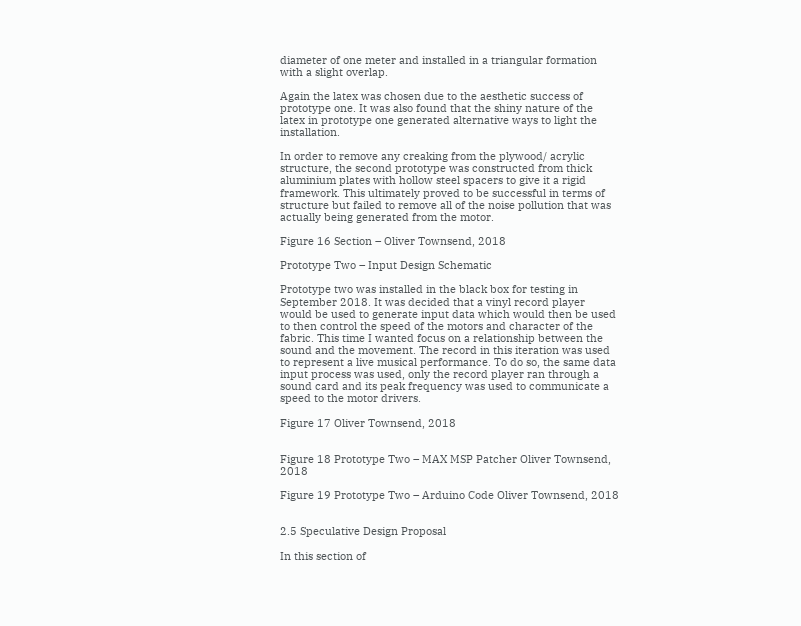diameter of one meter and installed in a triangular formation with a slight overlap.

Again the latex was chosen due to the aesthetic success of prototype one. It was also found that the shiny nature of the latex in prototype one generated alternative ways to light the installation.

In order to remove any creaking from the plywood/ acrylic structure, the second prototype was constructed from thick aluminium plates with hollow steel spacers to give it a rigid framework. This ultimately proved to be successful in terms of structure but failed to remove all of the noise pollution that was actually being generated from the motor.

Figure 16 Section – Oliver Townsend, 2018

Prototype Two – Input Design Schematic

Prototype two was installed in the black box for testing in September 2018. It was decided that a vinyl record player would be used to generate input data which would then be used to then control the speed of the motors and character of the fabric. This time I wanted focus on a relationship between the sound and the movement. The record in this iteration was used to represent a live musical performance. To do so, the same data input process was used, only the record player ran through a sound card and its peak frequency was used to communicate a speed to the motor drivers.

Figure 17 Oliver Townsend, 2018


Figure 18 Prototype Two – MAX MSP Patcher Oliver Townsend, 2018

Figure 19 Prototype Two – Arduino Code Oliver Townsend, 2018


2.5 Speculative Design Proposal

In this section of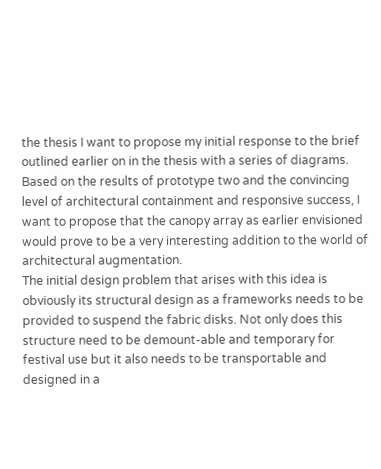the thesis I want to propose my initial response to the brief outlined earlier on in the thesis with a series of diagrams. Based on the results of prototype two and the convincing level of architectural containment and responsive success, I want to propose that the canopy array as earlier envisioned would prove to be a very interesting addition to the world of architectural augmentation.
The initial design problem that arises with this idea is obviously its structural design as a frameworks needs to be provided to suspend the fabric disks. Not only does this structure need to be demount-able and temporary for festival use but it also needs to be transportable and designed in a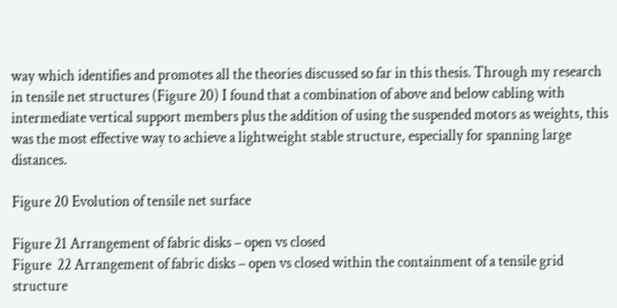way which identifies and promotes all the theories discussed so far in this thesis. Through my research in tensile net structures (Figure 20) I found that a combination of above and below cabling with intermediate vertical support members plus the addition of using the suspended motors as weights, this was the most effective way to achieve a lightweight stable structure, especially for spanning large distances.

Figure 20 Evolution of tensile net surface

Figure 21 Arrangement of fabric disks – open vs closed                                                                                          Figure  22 Arrangement of fabric disks – open vs closed within the containment of a tensile grid structure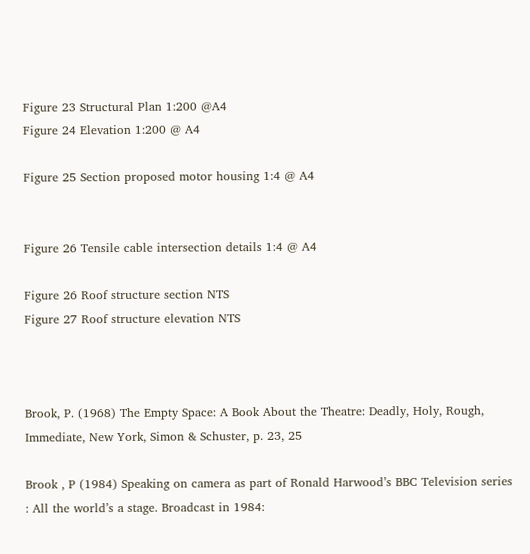Figure 23 Structural Plan 1:200 @A4                                                                                                                          Figure 24 Elevation 1:200 @ A4

Figure 25 Section proposed motor housing 1:4 @ A4


Figure 26 Tensile cable intersection details 1:4 @ A4

Figure 26 Roof structure section NTS                                                                                                                     Figure 27 Roof structure elevation NTS



Brook, P. (1968) The Empty Space: A Book About the Theatre: Deadly, Holy, Rough, Immediate, New York, Simon & Schuster, p. 23, 25

Brook , P (1984) Speaking on camera as part of Ronald Harwood’s BBC Television series : All the world’s a stage. Broadcast in 1984: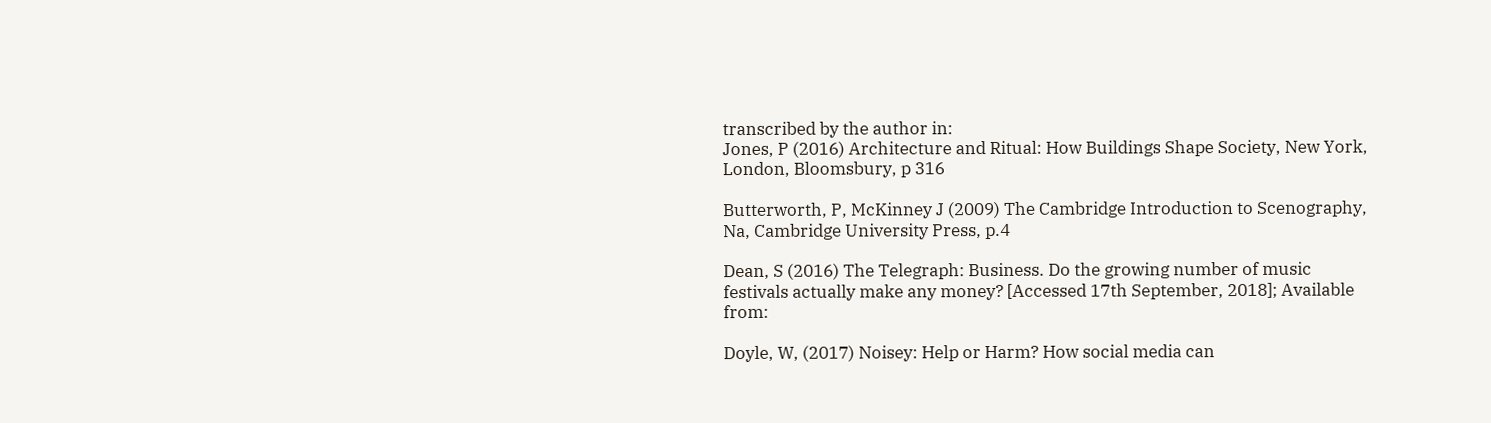transcribed by the author in:
Jones, P (2016) Architecture and Ritual: How Buildings Shape Society, New York, London, Bloomsbury, p 316

Butterworth, P, McKinney J (2009) The Cambridge Introduction to Scenography, Na, Cambridge University Press, p.4

Dean, S (2016) The Telegraph: Business. Do the growing number of music festivals actually make any money? [Accessed 17th September, 2018]; Available from:

Doyle, W, (2017) Noisey: Help or Harm? How social media can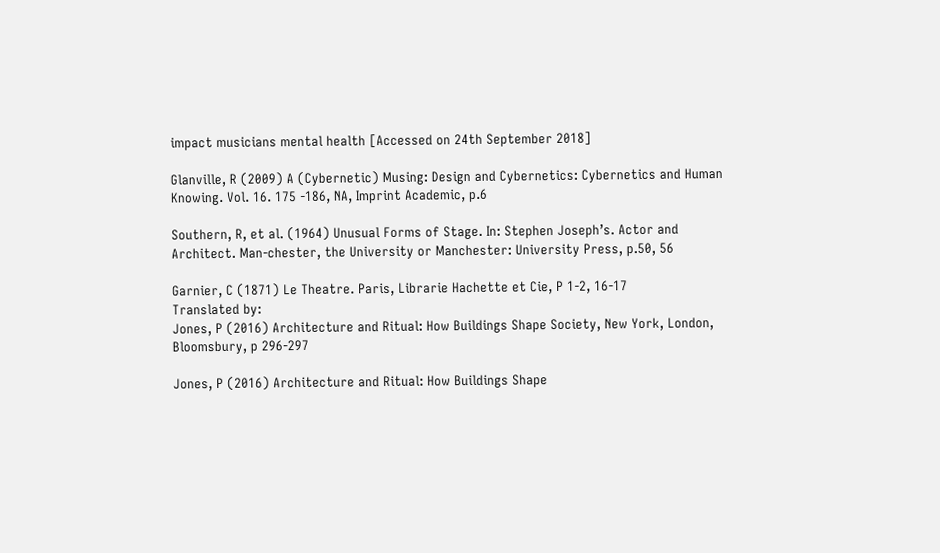impact musicians mental health [Accessed on 24th September 2018]

Glanville, R (2009) A (Cybernetic) Musing: Design and Cybernetics: Cybernetics and Human Knowing. Vol. 16. 175 -186, NA, Imprint Academic, p.6

Southern, R, et al. (1964) Unusual Forms of Stage. In: Stephen Joseph’s. Actor and Architect. Man-chester, the University or Manchester: University Press, p.50, 56

Garnier, C (1871) Le Theatre. Paris, Librarie Hachette et Cie, P 1-2, 16-17
Translated by:
Jones, P (2016) Architecture and Ritual: How Buildings Shape Society, New York, London, Bloomsbury, p 296-297

Jones, P (2016) Architecture and Ritual: How Buildings Shape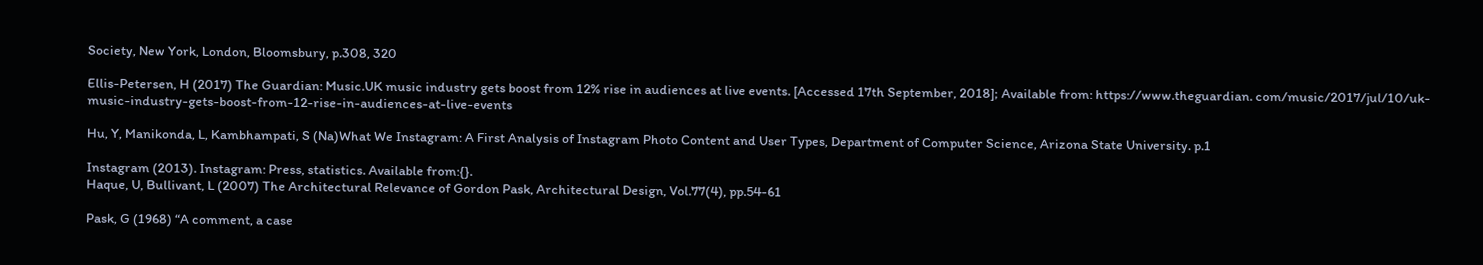Society, New York, London, Bloomsbury, p.308, 320

Ellis-Petersen, H (2017) The Guardian: Music.UK music industry gets boost from 12% rise in audiences at live events. [Accessed 17th September, 2018]; Available from: https://www.theguardian. com/music/2017/jul/10/uk-music-industry-gets-boost-from-12-rise-in-audiences-at-live-events

Hu, Y, Manikonda, L, Kambhampati, S (Na)What We Instagram: A First Analysis of Instagram Photo Content and User Types, Department of Computer Science, Arizona State University. p.1

Instagram (2013). Instagram: Press, statistics. Available from:{}.
Haque, U, Bullivant, L (2007) The Architectural Relevance of Gordon Pask, Architectural Design, Vol.77(4), pp.54-61

Pask, G (1968) “A comment, a case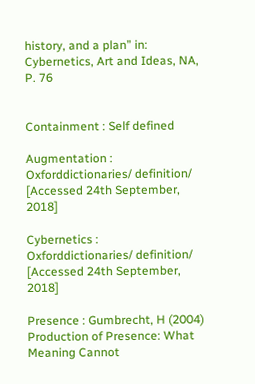history, and a plan” in: Cybernetics, Art and Ideas, NA, P. 76


Containment : Self defined

Augmentation : Oxforddictionaries/ definition/ [Accessed 24th September, 2018]

Cybernetics : Oxforddictionaries/ definition/ [Accessed 24th September, 2018]

Presence : Gumbrecht, H (2004) Production of Presence: What Meaning Cannot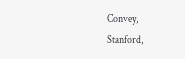Convey,                                    Stanford,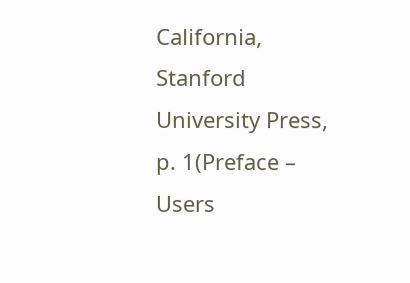California, Stanford University Press, p. 1(Preface – Users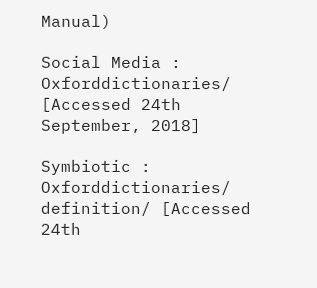Manual)

Social Media : Oxforddictionaries/ [Accessed 24th September, 2018]

Symbiotic : Oxforddictionaries/ definition/ [Accessed 24th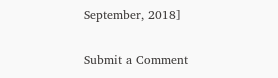September, 2018]


Submit a Comment